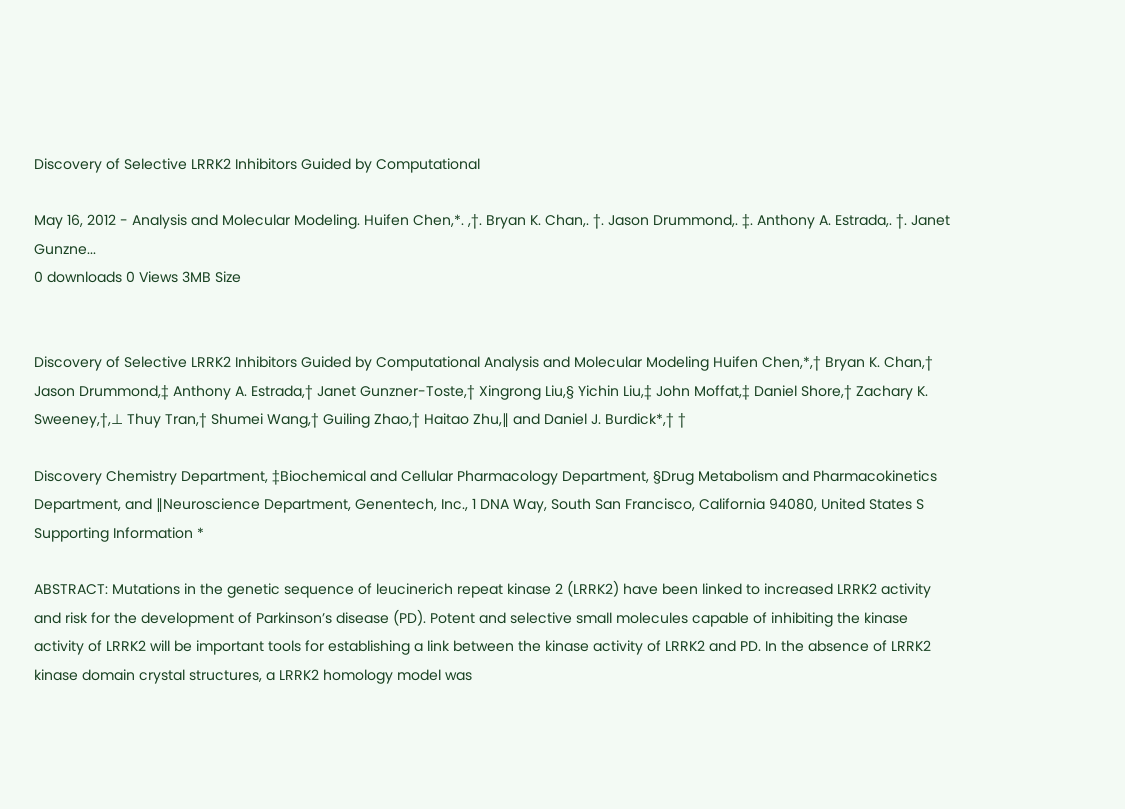Discovery of Selective LRRK2 Inhibitors Guided by Computational

May 16, 2012 - Analysis and Molecular Modeling. Huifen Chen,*. ,†. Bryan K. Chan,. †. Jason Drummond,. ‡. Anthony A. Estrada,. †. Janet Gunzne...
0 downloads 0 Views 3MB Size


Discovery of Selective LRRK2 Inhibitors Guided by Computational Analysis and Molecular Modeling Huifen Chen,*,† Bryan K. Chan,† Jason Drummond,‡ Anthony A. Estrada,† Janet Gunzner-Toste,† Xingrong Liu,§ Yichin Liu,‡ John Moffat,‡ Daniel Shore,† Zachary K. Sweeney,†,⊥ Thuy Tran,† Shumei Wang,† Guiling Zhao,† Haitao Zhu,∥ and Daniel J. Burdick*,† †

Discovery Chemistry Department, ‡Biochemical and Cellular Pharmacology Department, §Drug Metabolism and Pharmacokinetics Department, and ∥Neuroscience Department, Genentech, Inc., 1 DNA Way, South San Francisco, California 94080, United States S Supporting Information *

ABSTRACT: Mutations in the genetic sequence of leucinerich repeat kinase 2 (LRRK2) have been linked to increased LRRK2 activity and risk for the development of Parkinson’s disease (PD). Potent and selective small molecules capable of inhibiting the kinase activity of LRRK2 will be important tools for establishing a link between the kinase activity of LRRK2 and PD. In the absence of LRRK2 kinase domain crystal structures, a LRRK2 homology model was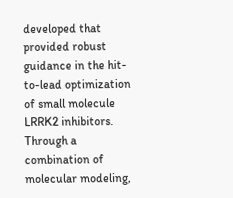developed that provided robust guidance in the hit-to-lead optimization of small molecule LRRK2 inhibitors. Through a combination of molecular modeling,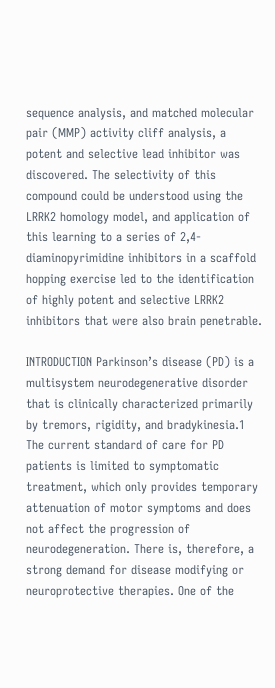sequence analysis, and matched molecular pair (MMP) activity cliff analysis, a potent and selective lead inhibitor was discovered. The selectivity of this compound could be understood using the LRRK2 homology model, and application of this learning to a series of 2,4-diaminopyrimidine inhibitors in a scaffold hopping exercise led to the identification of highly potent and selective LRRK2 inhibitors that were also brain penetrable.

INTRODUCTION Parkinson’s disease (PD) is a multisystem neurodegenerative disorder that is clinically characterized primarily by tremors, rigidity, and bradykinesia.1 The current standard of care for PD patients is limited to symptomatic treatment, which only provides temporary attenuation of motor symptoms and does not affect the progression of neurodegeneration. There is, therefore, a strong demand for disease modifying or neuroprotective therapies. One of the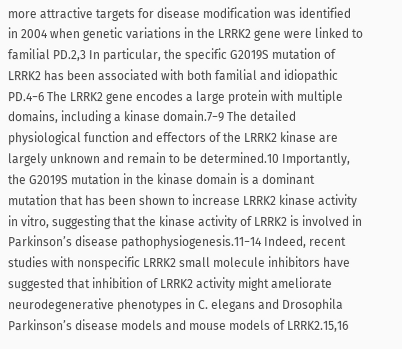more attractive targets for disease modification was identified in 2004 when genetic variations in the LRRK2 gene were linked to familial PD.2,3 In particular, the specific G2019S mutation of LRRK2 has been associated with both familial and idiopathic PD.4−6 The LRRK2 gene encodes a large protein with multiple domains, including a kinase domain.7−9 The detailed physiological function and effectors of the LRRK2 kinase are largely unknown and remain to be determined.10 Importantly, the G2019S mutation in the kinase domain is a dominant mutation that has been shown to increase LRRK2 kinase activity in vitro, suggesting that the kinase activity of LRRK2 is involved in Parkinson’s disease pathophysiogenesis.11−14 Indeed, recent studies with nonspecific LRRK2 small molecule inhibitors have suggested that inhibition of LRRK2 activity might ameliorate neurodegenerative phenotypes in C. elegans and Drosophila Parkinson’s disease models and mouse models of LRRK2.15,16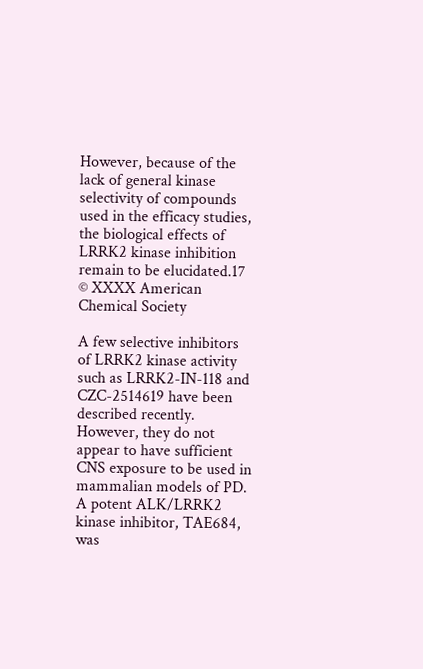However, because of the lack of general kinase selectivity of compounds used in the efficacy studies, the biological effects of LRRK2 kinase inhibition remain to be elucidated.17 © XXXX American Chemical Society

A few selective inhibitors of LRRK2 kinase activity such as LRRK2-IN-118 and CZC-2514619 have been described recently. However, they do not appear to have sufficient CNS exposure to be used in mammalian models of PD. A potent ALK/LRRK2 kinase inhibitor, TAE684, was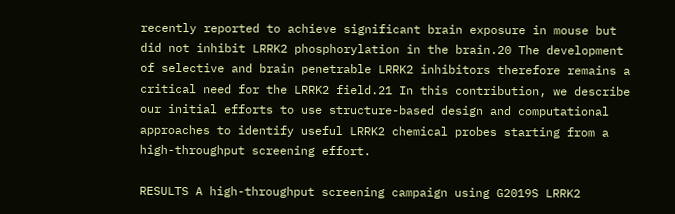recently reported to achieve significant brain exposure in mouse but did not inhibit LRRK2 phosphorylation in the brain.20 The development of selective and brain penetrable LRRK2 inhibitors therefore remains a critical need for the LRRK2 field.21 In this contribution, we describe our initial efforts to use structure-based design and computational approaches to identify useful LRRK2 chemical probes starting from a high-throughput screening effort.

RESULTS A high-throughput screening campaign using G2019S LRRK2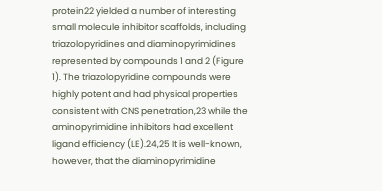protein22 yielded a number of interesting small molecule inhibitor scaffolds, including triazolopyridines and diaminopyrimidines represented by compounds 1 and 2 (Figure 1). The triazolopyridine compounds were highly potent and had physical properties consistent with CNS penetration,23 while the aminopyrimidine inhibitors had excellent ligand efficiency (LE).24,25 It is well-known, however, that the diaminopyrimidine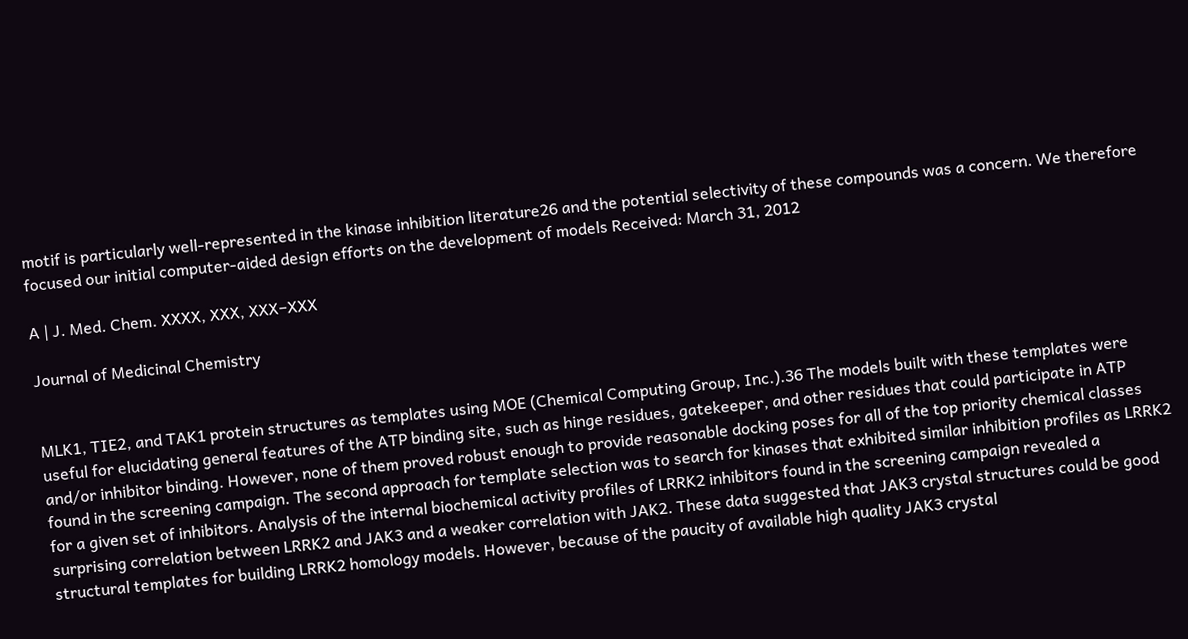motif is particularly well-represented in the kinase inhibition literature26 and the potential selectivity of these compounds was a concern. We therefore focused our initial computer-aided design efforts on the development of models Received: March 31, 2012

A | J. Med. Chem. XXXX, XXX, XXX−XXX

Journal of Medicinal Chemistry


MLK1, TIE2, and TAK1 protein structures as templates using MOE (Chemical Computing Group, Inc.).36 The models built with these templates were useful for elucidating general features of the ATP binding site, such as hinge residues, gatekeeper, and other residues that could participate in ATP and/or inhibitor binding. However, none of them proved robust enough to provide reasonable docking poses for all of the top priority chemical classes found in the screening campaign. The second approach for template selection was to search for kinases that exhibited similar inhibition profiles as LRRK2 for a given set of inhibitors. Analysis of the internal biochemical activity profiles of LRRK2 inhibitors found in the screening campaign revealed a surprising correlation between LRRK2 and JAK3 and a weaker correlation with JAK2. These data suggested that JAK3 crystal structures could be good structural templates for building LRRK2 homology models. However, because of the paucity of available high quality JAK3 crystal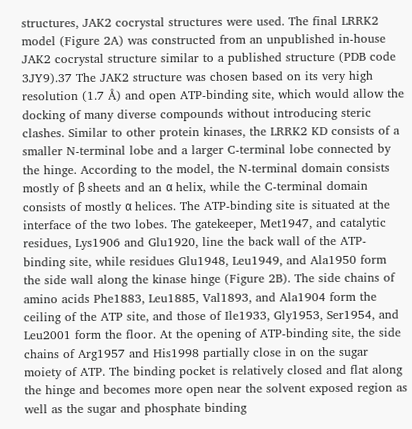structures, JAK2 cocrystal structures were used. The final LRRK2 model (Figure 2A) was constructed from an unpublished in-house JAK2 cocrystal structure similar to a published structure (PDB code 3JY9).37 The JAK2 structure was chosen based on its very high resolution (1.7 Å) and open ATP-binding site, which would allow the docking of many diverse compounds without introducing steric clashes. Similar to other protein kinases, the LRRK2 KD consists of a smaller N-terminal lobe and a larger C-terminal lobe connected by the hinge. According to the model, the N-terminal domain consists mostly of β sheets and an α helix, while the C-terminal domain consists of mostly α helices. The ATP-binding site is situated at the interface of the two lobes. The gatekeeper, Met1947, and catalytic residues, Lys1906 and Glu1920, line the back wall of the ATP-binding site, while residues Glu1948, Leu1949, and Ala1950 form the side wall along the kinase hinge (Figure 2B). The side chains of amino acids Phe1883, Leu1885, Val1893, and Ala1904 form the ceiling of the ATP site, and those of Ile1933, Gly1953, Ser1954, and Leu2001 form the floor. At the opening of ATP-binding site, the side chains of Arg1957 and His1998 partially close in on the sugar moiety of ATP. The binding pocket is relatively closed and flat along the hinge and becomes more open near the solvent exposed region as well as the sugar and phosphate binding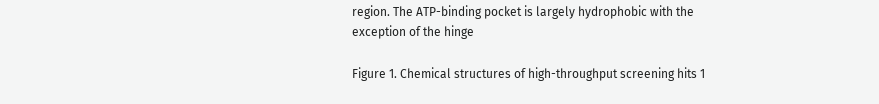region. The ATP-binding pocket is largely hydrophobic with the exception of the hinge

Figure 1. Chemical structures of high-throughput screening hits 1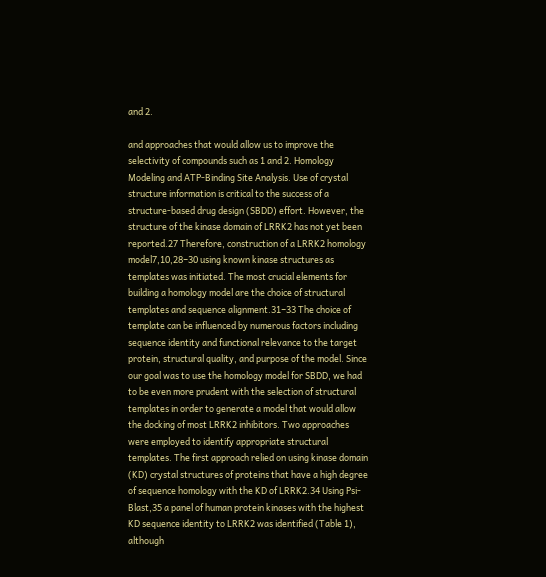and 2.

and approaches that would allow us to improve the selectivity of compounds such as 1 and 2. Homology Modeling and ATP-Binding Site Analysis. Use of crystal structure information is critical to the success of a structure-based drug design (SBDD) effort. However, the structure of the kinase domain of LRRK2 has not yet been reported.27 Therefore, construction of a LRRK2 homology model7,10,28−30 using known kinase structures as templates was initiated. The most crucial elements for building a homology model are the choice of structural templates and sequence alignment.31−33 The choice of template can be influenced by numerous factors including sequence identity and functional relevance to the target protein, structural quality, and purpose of the model. Since our goal was to use the homology model for SBDD, we had to be even more prudent with the selection of structural templates in order to generate a model that would allow the docking of most LRRK2 inhibitors. Two approaches were employed to identify appropriate structural templates. The first approach relied on using kinase domain (KD) crystal structures of proteins that have a high degree of sequence homology with the KD of LRRK2.34 Using Psi-Blast,35 a panel of human protein kinases with the highest KD sequence identity to LRRK2 was identified (Table 1), although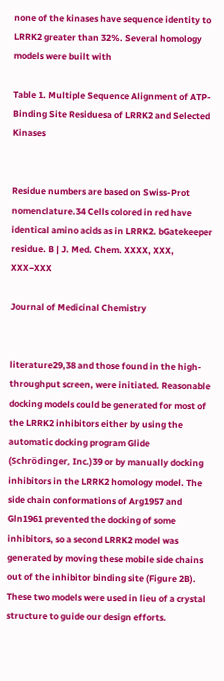none of the kinases have sequence identity to LRRK2 greater than 32%. Several homology models were built with

Table 1. Multiple Sequence Alignment of ATP-Binding Site Residuesa of LRRK2 and Selected Kinases


Residue numbers are based on Swiss-Prot nomenclature.34 Cells colored in red have identical amino acids as in LRRK2. bGatekeeper residue. B | J. Med. Chem. XXXX, XXX, XXX−XXX

Journal of Medicinal Chemistry


literature29,38 and those found in the high-throughput screen, were initiated. Reasonable docking models could be generated for most of the LRRK2 inhibitors either by using the automatic docking program Glide (Schrödinger, Inc.)39 or by manually docking inhibitors in the LRRK2 homology model. The side chain conformations of Arg1957 and Gln1961 prevented the docking of some inhibitors, so a second LRRK2 model was generated by moving these mobile side chains out of the inhibitor binding site (Figure 2B). These two models were used in lieu of a crystal structure to guide our design efforts.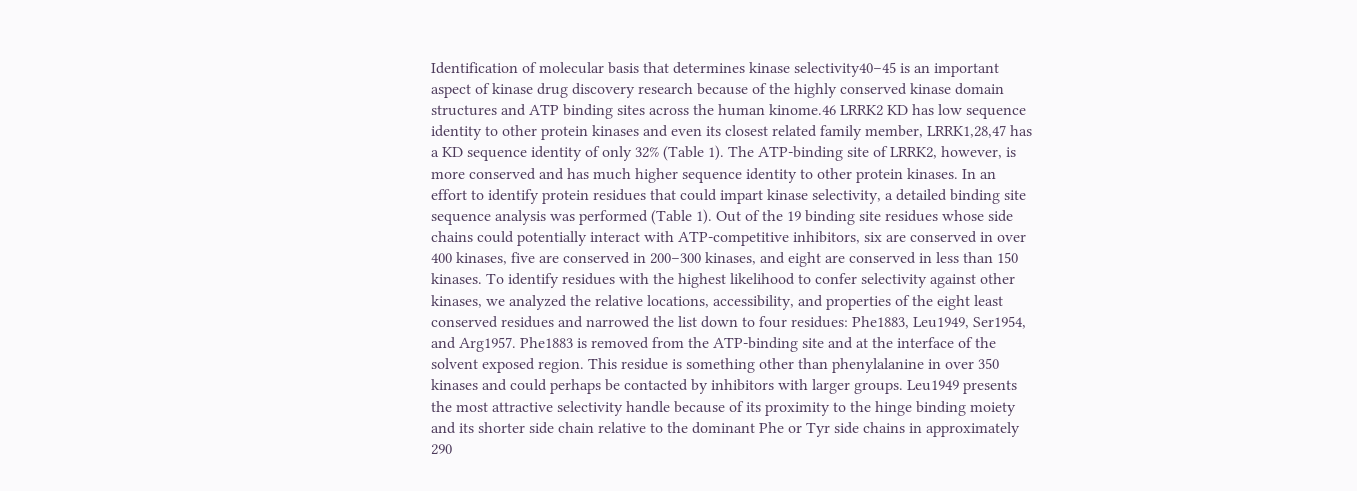Identification of molecular basis that determines kinase selectivity40−45 is an important aspect of kinase drug discovery research because of the highly conserved kinase domain structures and ATP binding sites across the human kinome.46 LRRK2 KD has low sequence identity to other protein kinases and even its closest related family member, LRRK1,28,47 has a KD sequence identity of only 32% (Table 1). The ATP-binding site of LRRK2, however, is more conserved and has much higher sequence identity to other protein kinases. In an effort to identify protein residues that could impart kinase selectivity, a detailed binding site sequence analysis was performed (Table 1). Out of the 19 binding site residues whose side chains could potentially interact with ATP-competitive inhibitors, six are conserved in over 400 kinases, five are conserved in 200−300 kinases, and eight are conserved in less than 150 kinases. To identify residues with the highest likelihood to confer selectivity against other kinases, we analyzed the relative locations, accessibility, and properties of the eight least conserved residues and narrowed the list down to four residues: Phe1883, Leu1949, Ser1954, and Arg1957. Phe1883 is removed from the ATP-binding site and at the interface of the solvent exposed region. This residue is something other than phenylalanine in over 350 kinases and could perhaps be contacted by inhibitors with larger groups. Leu1949 presents the most attractive selectivity handle because of its proximity to the hinge binding moiety and its shorter side chain relative to the dominant Phe or Tyr side chains in approximately 290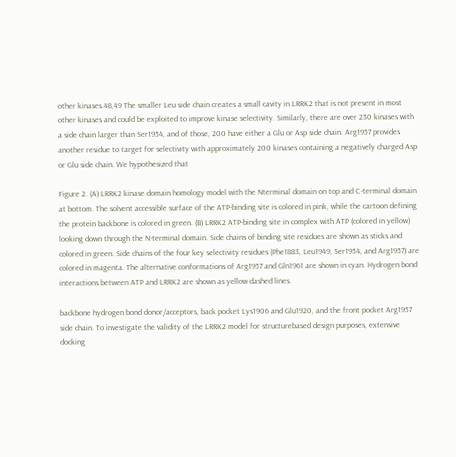other kinases.48,49 The smaller Leu side chain creates a small cavity in LRRK2 that is not present in most other kinases and could be exploited to improve kinase selectivity. Similarly, there are over 230 kinases with a side chain larger than Ser1954, and of those, 200 have either a Glu or Asp side chain. Arg1957 provides another residue to target for selectivity with approximately 200 kinases containing a negatively charged Asp or Glu side chain. We hypothesized that

Figure 2. (A) LRRK2 kinase domain homology model with the Nterminal domain on top and C-terminal domain at bottom. The solvent accessible surface of the ATP-binding site is colored in pink, while the cartoon defining the protein backbone is colored in green. (B) LRRK2 ATP-binding site in complex with ATP (colored in yellow) looking down through the N-terminal domain. Side chains of binding site residues are shown as sticks and colored in green. Side chains of the four key selectivity residues (Phe1883, Leu1949, Ser1954, and Arg1957) are colored in magenta. The alternative conformations of Arg1957 and Gln1961 are shown in cyan. Hydrogen bond interactions between ATP and LRRK2 are shown as yellow dashed lines.

backbone hydrogen bond donor/acceptors, back pocket Lys1906 and Glu1920, and the front pocket Arg1957 side chain. To investigate the validity of the LRRK2 model for structurebased design purposes, extensive docking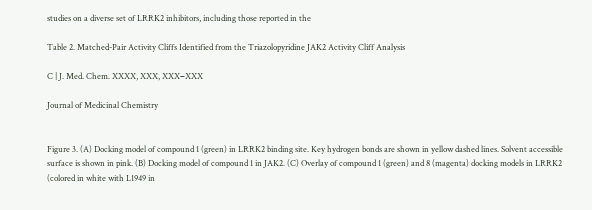studies on a diverse set of LRRK2 inhibitors, including those reported in the

Table 2. Matched-Pair Activity Cliffs Identified from the Triazolopyridine JAK2 Activity Cliff Analysis

C | J. Med. Chem. XXXX, XXX, XXX−XXX

Journal of Medicinal Chemistry


Figure 3. (A) Docking model of compound 1 (green) in LRRK2 binding site. Key hydrogen bonds are shown in yellow dashed lines. Solvent accessible surface is shown in pink. (B) Docking model of compound 1 in JAK2. (C) Overlay of compound 1 (green) and 8 (magenta) docking models in LRRK2 (colored in white with L1949 in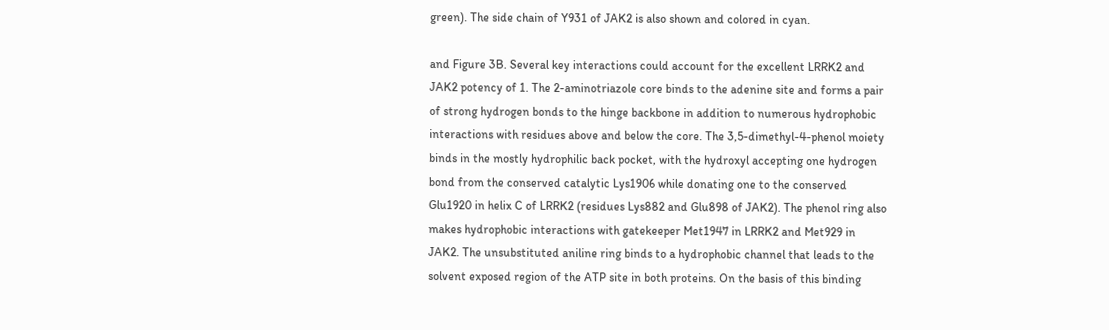green). The side chain of Y931 of JAK2 is also shown and colored in cyan.

and Figure 3B. Several key interactions could account for the excellent LRRK2 and JAK2 potency of 1. The 2-aminotriazole core binds to the adenine site and forms a pair of strong hydrogen bonds to the hinge backbone in addition to numerous hydrophobic interactions with residues above and below the core. The 3,5-dimethyl-4-phenol moiety binds in the mostly hydrophilic back pocket, with the hydroxyl accepting one hydrogen bond from the conserved catalytic Lys1906 while donating one to the conserved Glu1920 in helix C of LRRK2 (residues Lys882 and Glu898 of JAK2). The phenol ring also makes hydrophobic interactions with gatekeeper Met1947 in LRRK2 and Met929 in JAK2. The unsubstituted aniline ring binds to a hydrophobic channel that leads to the solvent exposed region of the ATP site in both proteins. On the basis of this binding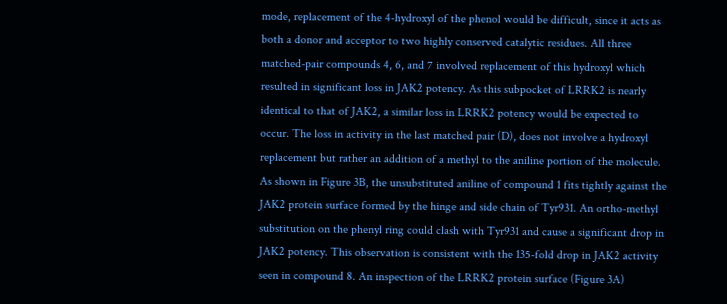mode, replacement of the 4-hydroxyl of the phenol would be difficult, since it acts as both a donor and acceptor to two highly conserved catalytic residues. All three matched-pair compounds 4, 6, and 7 involved replacement of this hydroxyl which resulted in significant loss in JAK2 potency. As this subpocket of LRRK2 is nearly identical to that of JAK2, a similar loss in LRRK2 potency would be expected to occur. The loss in activity in the last matched pair (D), does not involve a hydroxyl replacement but rather an addition of a methyl to the aniline portion of the molecule. As shown in Figure 3B, the unsubstituted aniline of compound 1 fits tightly against the JAK2 protein surface formed by the hinge and side chain of Tyr931. An ortho-methyl substitution on the phenyl ring could clash with Tyr931 and cause a significant drop in JAK2 potency. This observation is consistent with the 135-fold drop in JAK2 activity seen in compound 8. An inspection of the LRRK2 protein surface (Figure 3A)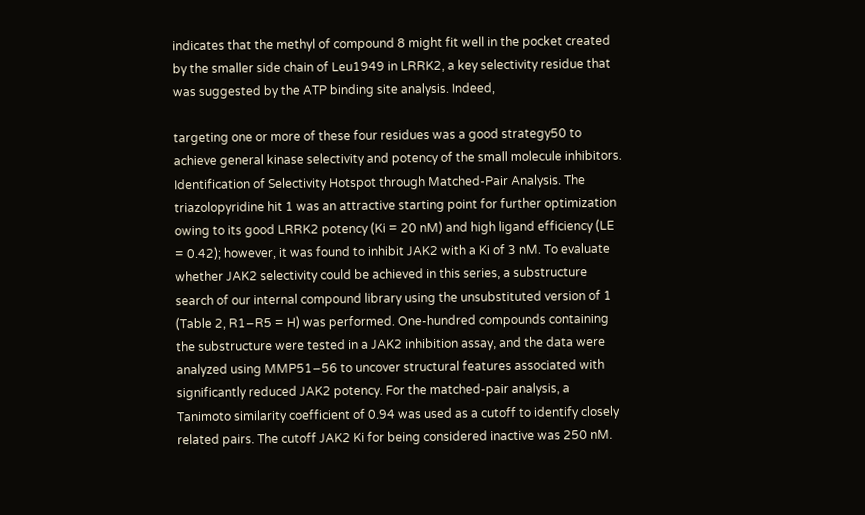indicates that the methyl of compound 8 might fit well in the pocket created by the smaller side chain of Leu1949 in LRRK2, a key selectivity residue that was suggested by the ATP binding site analysis. Indeed,

targeting one or more of these four residues was a good strategy50 to achieve general kinase selectivity and potency of the small molecule inhibitors. Identification of Selectivity Hotspot through Matched-Pair Analysis. The triazolopyridine hit 1 was an attractive starting point for further optimization owing to its good LRRK2 potency (Ki = 20 nM) and high ligand efficiency (LE = 0.42); however, it was found to inhibit JAK2 with a Ki of 3 nM. To evaluate whether JAK2 selectivity could be achieved in this series, a substructure search of our internal compound library using the unsubstituted version of 1 (Table 2, R1−R5 = H) was performed. One-hundred compounds containing the substructure were tested in a JAK2 inhibition assay, and the data were analyzed using MMP51−56 to uncover structural features associated with significantly reduced JAK2 potency. For the matched-pair analysis, a Tanimoto similarity coefficient of 0.94 was used as a cutoff to identify closely related pairs. The cutoff JAK2 Ki for being considered inactive was 250 nM.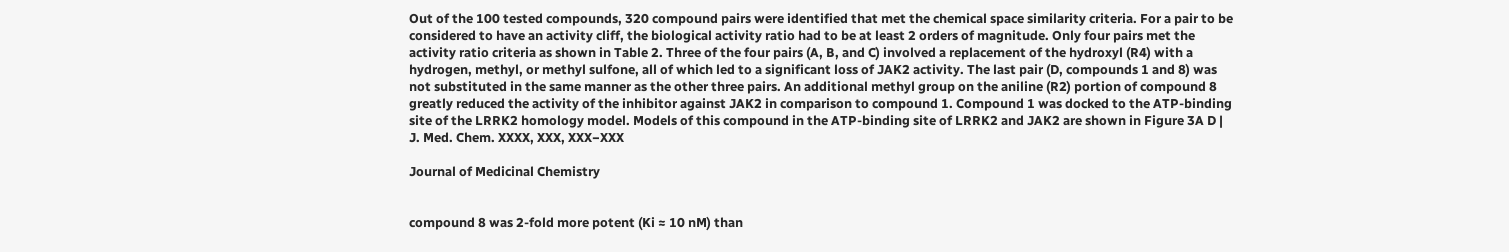Out of the 100 tested compounds, 320 compound pairs were identified that met the chemical space similarity criteria. For a pair to be considered to have an activity cliff, the biological activity ratio had to be at least 2 orders of magnitude. Only four pairs met the activity ratio criteria as shown in Table 2. Three of the four pairs (A, B, and C) involved a replacement of the hydroxyl (R4) with a hydrogen, methyl, or methyl sulfone, all of which led to a significant loss of JAK2 activity. The last pair (D, compounds 1 and 8) was not substituted in the same manner as the other three pairs. An additional methyl group on the aniline (R2) portion of compound 8 greatly reduced the activity of the inhibitor against JAK2 in comparison to compound 1. Compound 1 was docked to the ATP-binding site of the LRRK2 homology model. Models of this compound in the ATP-binding site of LRRK2 and JAK2 are shown in Figure 3A D | J. Med. Chem. XXXX, XXX, XXX−XXX

Journal of Medicinal Chemistry


compound 8 was 2-fold more potent (Ki ≈ 10 nM) than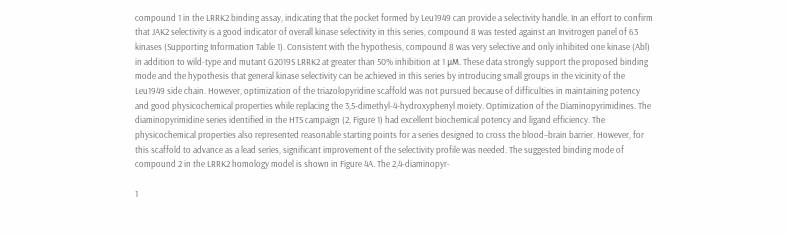compound 1 in the LRRK2 binding assay, indicating that the pocket formed by Leu1949 can provide a selectivity handle. In an effort to confirm that JAK2 selectivity is a good indicator of overall kinase selectivity in this series, compound 8 was tested against an Invitrogen panel of 63 kinases (Supporting Information Table 1). Consistent with the hypothesis, compound 8 was very selective and only inhibited one kinase (Abl) in addition to wild-type and mutant G2019S LRRK2 at greater than 50% inhibition at 1 μM. These data strongly support the proposed binding mode and the hypothesis that general kinase selectivity can be achieved in this series by introducing small groups in the vicinity of the Leu1949 side chain. However, optimization of the triazolopyridine scaffold was not pursued because of difficulties in maintaining potency and good physicochemical properties while replacing the 3,5-dimethyl-4-hydroxyphenyl moiety. Optimization of the Diaminopyrimidines. The diaminopyrimidine series identified in the HTS campaign (2, Figure 1) had excellent biochemical potency and ligand efficiency. The physicochemical properties also represented reasonable starting points for a series designed to cross the blood−brain barrier. However, for this scaffold to advance as a lead series, significant improvement of the selectivity profile was needed. The suggested binding mode of compound 2 in the LRRK2 homology model is shown in Figure 4A. The 2,4-diaminopyr-

1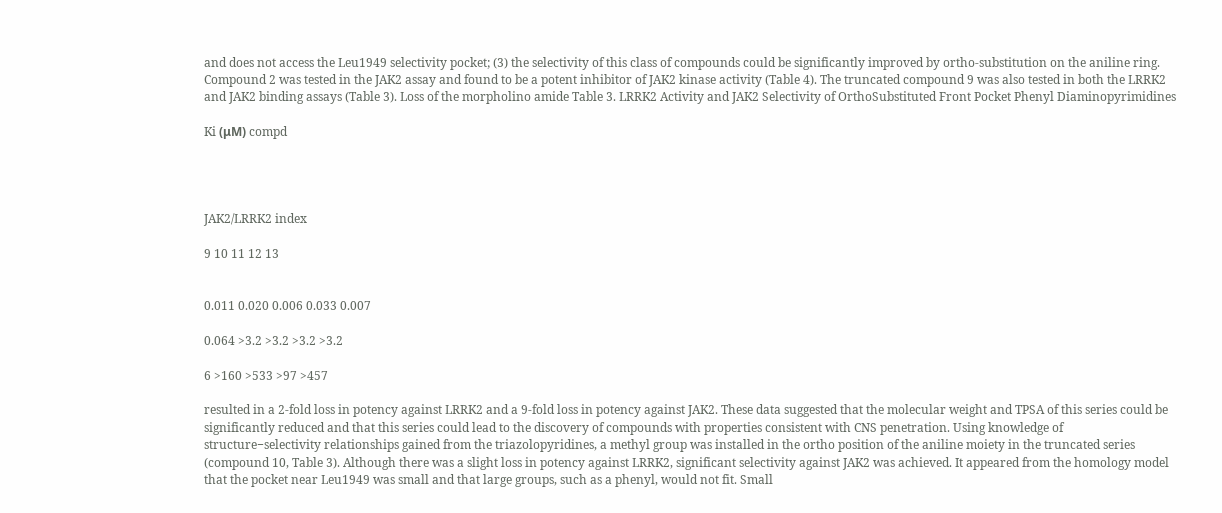and does not access the Leu1949 selectivity pocket; (3) the selectivity of this class of compounds could be significantly improved by ortho-substitution on the aniline ring. Compound 2 was tested in the JAK2 assay and found to be a potent inhibitor of JAK2 kinase activity (Table 4). The truncated compound 9 was also tested in both the LRRK2 and JAK2 binding assays (Table 3). Loss of the morpholino amide Table 3. LRRK2 Activity and JAK2 Selectivity of OrthoSubstituted Front Pocket Phenyl Diaminopyrimidines

Ki (μM) compd




JAK2/LRRK2 index

9 10 11 12 13


0.011 0.020 0.006 0.033 0.007

0.064 >3.2 >3.2 >3.2 >3.2

6 >160 >533 >97 >457

resulted in a 2-fold loss in potency against LRRK2 and a 9-fold loss in potency against JAK2. These data suggested that the molecular weight and TPSA of this series could be significantly reduced and that this series could lead to the discovery of compounds with properties consistent with CNS penetration. Using knowledge of structure−selectivity relationships gained from the triazolopyridines, a methyl group was installed in the ortho position of the aniline moiety in the truncated series (compound 10, Table 3). Although there was a slight loss in potency against LRRK2, significant selectivity against JAK2 was achieved. It appeared from the homology model that the pocket near Leu1949 was small and that large groups, such as a phenyl, would not fit. Small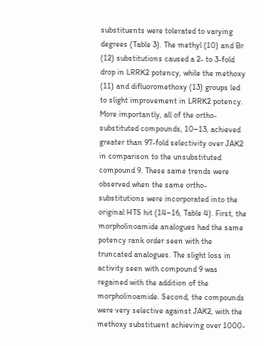substituents were tolerated to varying degrees (Table 3). The methyl (10) and Br (12) substitutions caused a 2- to 3-fold drop in LRRK2 potency, while the methoxy (11) and difluoromethoxy (13) groups led to slight improvement in LRRK2 potency. More importantly, all of the ortho-substituted compounds, 10−13, achieved greater than 97-fold selectivity over JAK2 in comparison to the unsubstituted compound 9. These same trends were observed when the same ortho-substitutions were incorporated into the original HTS hit (14−16, Table 4). First, the morpholinoamide analogues had the same potency rank order seen with the truncated analogues. The slight loss in activity seen with compound 9 was regained with the addition of the morpholinoamide. Second, the compounds were very selective against JAK2, with the methoxy substituent achieving over 1000-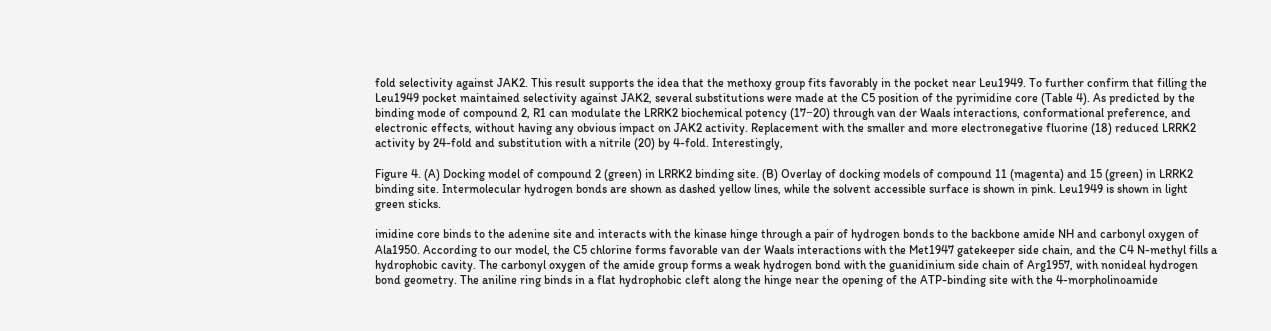fold selectivity against JAK2. This result supports the idea that the methoxy group fits favorably in the pocket near Leu1949. To further confirm that filling the Leu1949 pocket maintained selectivity against JAK2, several substitutions were made at the C5 position of the pyrimidine core (Table 4). As predicted by the binding mode of compound 2, R1 can modulate the LRRK2 biochemical potency (17−20) through van der Waals interactions, conformational preference, and electronic effects, without having any obvious impact on JAK2 activity. Replacement with the smaller and more electronegative fluorine (18) reduced LRRK2 activity by 24-fold and substitution with a nitrile (20) by 4-fold. Interestingly,

Figure 4. (A) Docking model of compound 2 (green) in LRRK2 binding site. (B) Overlay of docking models of compound 11 (magenta) and 15 (green) in LRRK2 binding site. Intermolecular hydrogen bonds are shown as dashed yellow lines, while the solvent accessible surface is shown in pink. Leu1949 is shown in light green sticks.

imidine core binds to the adenine site and interacts with the kinase hinge through a pair of hydrogen bonds to the backbone amide NH and carbonyl oxygen of Ala1950. According to our model, the C5 chlorine forms favorable van der Waals interactions with the Met1947 gatekeeper side chain, and the C4 N-methyl fills a hydrophobic cavity. The carbonyl oxygen of the amide group forms a weak hydrogen bond with the guanidinium side chain of Arg1957, with nonideal hydrogen bond geometry. The aniline ring binds in a flat hydrophobic cleft along the hinge near the opening of the ATP-binding site with the 4-morpholinoamide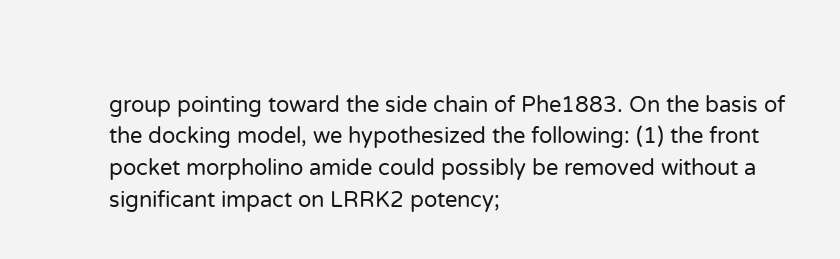group pointing toward the side chain of Phe1883. On the basis of the docking model, we hypothesized the following: (1) the front pocket morpholino amide could possibly be removed without a significant impact on LRRK2 potency;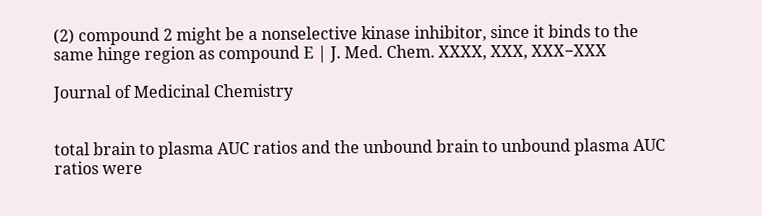(2) compound 2 might be a nonselective kinase inhibitor, since it binds to the same hinge region as compound E | J. Med. Chem. XXXX, XXX, XXX−XXX

Journal of Medicinal Chemistry


total brain to plasma AUC ratios and the unbound brain to unbound plasma AUC ratios were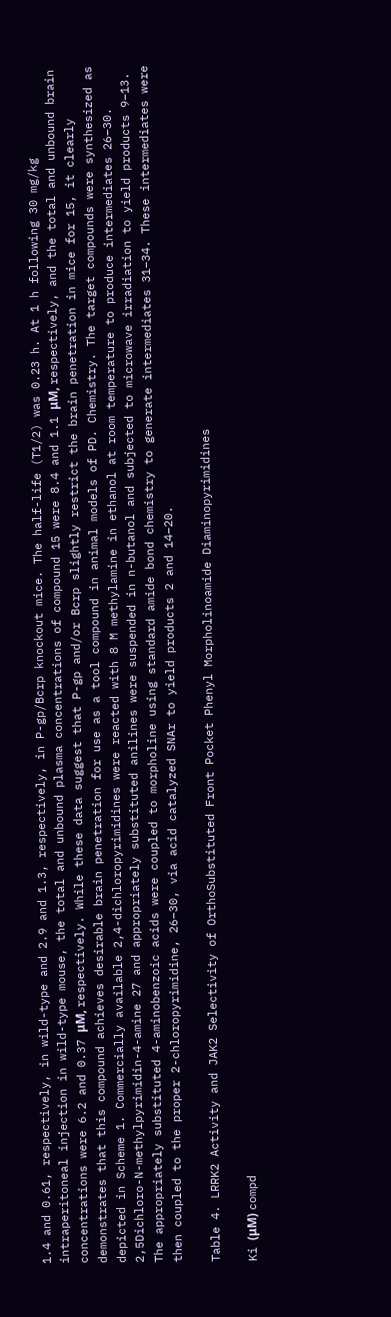1.4 and 0.61, respectively, in wild-type and 2.9 and 1.3, respectively, in P-gp/Bcrp knockout mice. The half-life (T1/2) was 0.23 h. At 1 h following 30 mg/kg intraperitoneal injection in wild-type mouse, the total and unbound plasma concentrations of compound 15 were 8.4 and 1.1 μM, respectively, and the total and unbound brain concentrations were 6.2 and 0.37 μM, respectively. While these data suggest that P-gp and/or Bcrp slightly restrict the brain penetration in mice for 15, it clearly demonstrates that this compound achieves desirable brain penetration for use as a tool compound in animal models of PD. Chemistry. The target compounds were synthesized as depicted in Scheme 1. Commercially available 2,4-dichloropyrimidines were reacted with 8 M methylamine in ethanol at room temperature to produce intermediates 26−30. 2,5Dichloro-N-methylpyrimidin-4-amine 27 and appropriately substituted anilines were suspended in n-butanol and subjected to microwave irradiation to yield products 9−13. The appropriately substituted 4-aminobenzoic acids were coupled to morpholine using standard amide bond chemistry to generate intermediates 31−34. These intermediates were then coupled to the proper 2-chloropyrimidine, 26−30, via acid catalyzed SNAr to yield products 2 and 14−20.

Table 4. LRRK2 Activity and JAK2 Selectivity of OrthoSubstituted Front Pocket Phenyl Morpholinoamide Diaminopyrimidines

Ki (μM) compd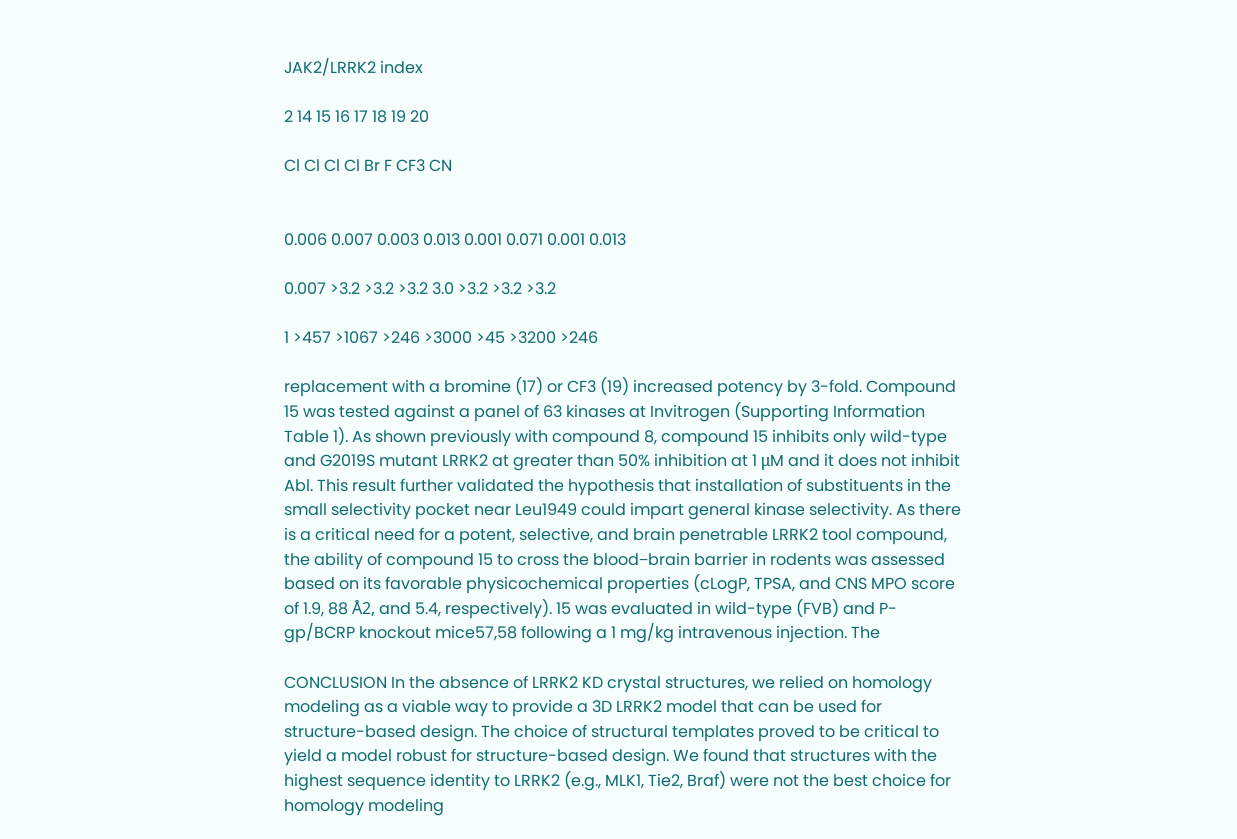JAK2/LRRK2 index

2 14 15 16 17 18 19 20

Cl Cl Cl Cl Br F CF3 CN


0.006 0.007 0.003 0.013 0.001 0.071 0.001 0.013

0.007 >3.2 >3.2 >3.2 3.0 >3.2 >3.2 >3.2

1 >457 >1067 >246 >3000 >45 >3200 >246

replacement with a bromine (17) or CF3 (19) increased potency by 3-fold. Compound 15 was tested against a panel of 63 kinases at Invitrogen (Supporting Information Table 1). As shown previously with compound 8, compound 15 inhibits only wild-type and G2019S mutant LRRK2 at greater than 50% inhibition at 1 μM and it does not inhibit Abl. This result further validated the hypothesis that installation of substituents in the small selectivity pocket near Leu1949 could impart general kinase selectivity. As there is a critical need for a potent, selective, and brain penetrable LRRK2 tool compound, the ability of compound 15 to cross the blood−brain barrier in rodents was assessed based on its favorable physicochemical properties (cLogP, TPSA, and CNS MPO score of 1.9, 88 Å2, and 5.4, respectively). 15 was evaluated in wild-type (FVB) and P-gp/BCRP knockout mice57,58 following a 1 mg/kg intravenous injection. The

CONCLUSION In the absence of LRRK2 KD crystal structures, we relied on homology modeling as a viable way to provide a 3D LRRK2 model that can be used for structure-based design. The choice of structural templates proved to be critical to yield a model robust for structure-based design. We found that structures with the highest sequence identity to LRRK2 (e.g., MLK1, Tie2, Braf) were not the best choice for homology modeling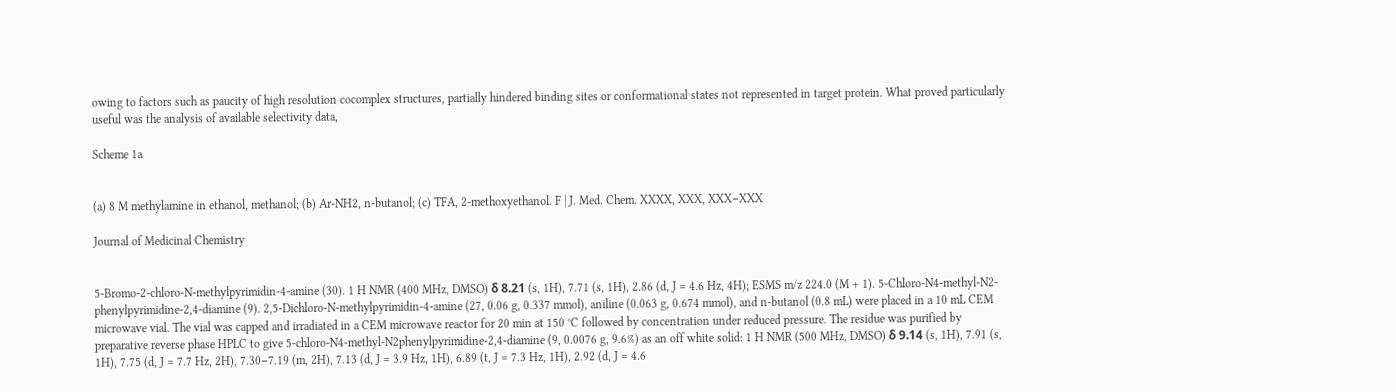owing to factors such as paucity of high resolution cocomplex structures, partially hindered binding sites or conformational states not represented in target protein. What proved particularly useful was the analysis of available selectivity data,

Scheme 1a


(a) 8 M methylamine in ethanol, methanol; (b) Ar-NH2, n-butanol; (c) TFA, 2-methoxyethanol. F | J. Med. Chem. XXXX, XXX, XXX−XXX

Journal of Medicinal Chemistry


5-Bromo-2-chloro-N-methylpyrimidin-4-amine (30). 1 H NMR (400 MHz, DMSO) δ 8.21 (s, 1H), 7.71 (s, 1H), 2.86 (d, J = 4.6 Hz, 4H); ESMS m/z 224.0 (M + 1). 5-Chloro-N4-methyl-N2-phenylpyrimidine-2,4-diamine (9). 2,5-Dichloro-N-methylpyrimidin-4-amine (27, 0.06 g, 0.337 mmol), aniline (0.063 g, 0.674 mmol), and n-butanol (0.8 mL) were placed in a 10 mL CEM microwave vial. The vial was capped and irradiated in a CEM microwave reactor for 20 min at 150 °C followed by concentration under reduced pressure. The residue was purified by preparative reverse phase HPLC to give 5-chloro-N4-methyl-N2phenylpyrimidine-2,4-diamine (9, 0.0076 g, 9.6%) as an off white solid: 1 H NMR (500 MHz, DMSO) δ 9.14 (s, 1H), 7.91 (s, 1H), 7.75 (d, J = 7.7 Hz, 2H), 7.30−7.19 (m, 2H), 7.13 (d, J = 3.9 Hz, 1H), 6.89 (t, J = 7.3 Hz, 1H), 2.92 (d, J = 4.6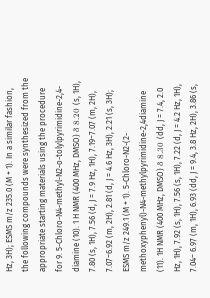Hz, 3H); ESMS m/z 235.0 (M + 1). In a similar fashion, the following compounds were synthesized from the appropriate starting materials using the procedure for 9. 5-Chloro-N4-methyl-N2-o-tolylpyrimidine-2,4-diamine (10). 1 H NMR (400 MHz, DMSO) δ 8.20 (s, 1H), 7.80 (s, 1H), 7.56 (d, J = 7.9 Hz, 1H), 7.19−7.07 (m, 2H), 7.07−6.92 (m, 2H), 2.81 (d, J = 4.6 Hz, 3H), 2.21 (s, 3H); ESMS m/z 249.1 (M + 1). 5-Chloro-N2-(2-methoxyphenyl)-N4-methylpyrimidine-2,4diamine (11). 1H NMR (400 MHz, DMSO) δ 8.30 (dd, J = 7.4, 2.0 Hz, 1H), 7.92 (s, 1H), 7.56 (s, 1H), 7.22 (d, J = 4.2 Hz, 1H), 7.04− 6.97 (m, 1H), 6.93 (dd, J = 9.4, 3.8 Hz, 2H), 3.86 (s,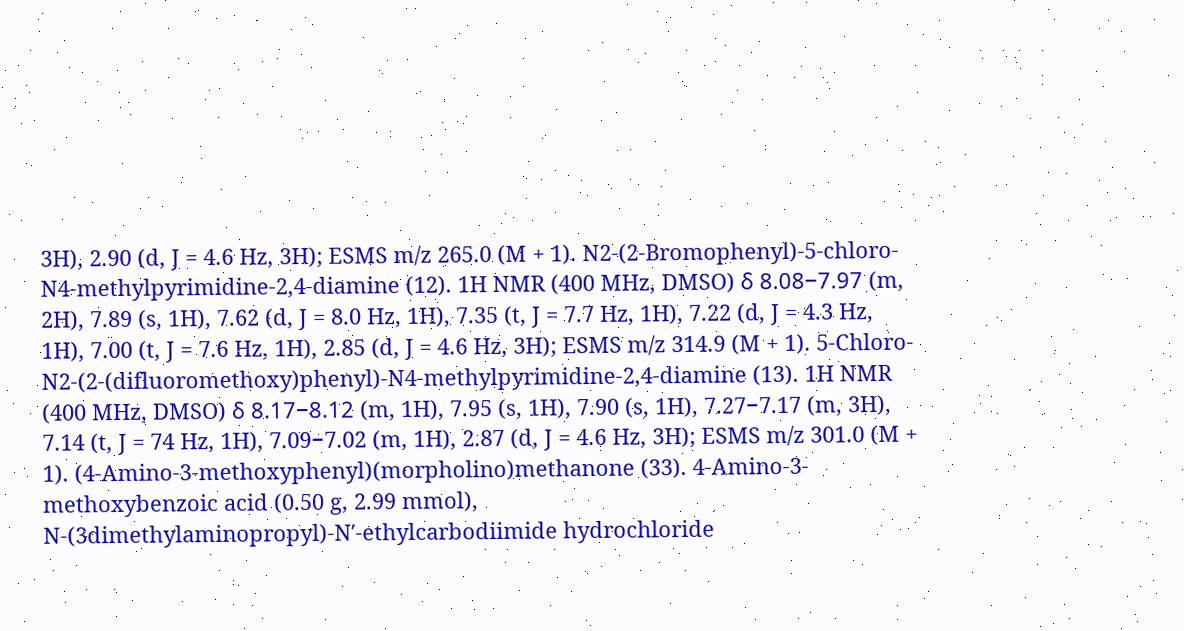3H), 2.90 (d, J = 4.6 Hz, 3H); ESMS m/z 265.0 (M + 1). N2-(2-Bromophenyl)-5-chloro-N4-methylpyrimidine-2,4-diamine (12). 1H NMR (400 MHz, DMSO) δ 8.08−7.97 (m, 2H), 7.89 (s, 1H), 7.62 (d, J = 8.0 Hz, 1H), 7.35 (t, J = 7.7 Hz, 1H), 7.22 (d, J = 4.3 Hz, 1H), 7.00 (t, J = 7.6 Hz, 1H), 2.85 (d, J = 4.6 Hz, 3H); ESMS m/z 314.9 (M + 1). 5-Chloro-N2-(2-(difluoromethoxy)phenyl)-N4-methylpyrimidine-2,4-diamine (13). 1H NMR (400 MHz, DMSO) δ 8.17−8.12 (m, 1H), 7.95 (s, 1H), 7.90 (s, 1H), 7.27−7.17 (m, 3H), 7.14 (t, J = 74 Hz, 1H), 7.09−7.02 (m, 1H), 2.87 (d, J = 4.6 Hz, 3H); ESMS m/z 301.0 (M + 1). (4-Amino-3-methoxyphenyl)(morpholino)methanone (33). 4-Amino-3-methoxybenzoic acid (0.50 g, 2.99 mmol), N-(3dimethylaminopropyl)-N′-ethylcarbodiimide hydrochloride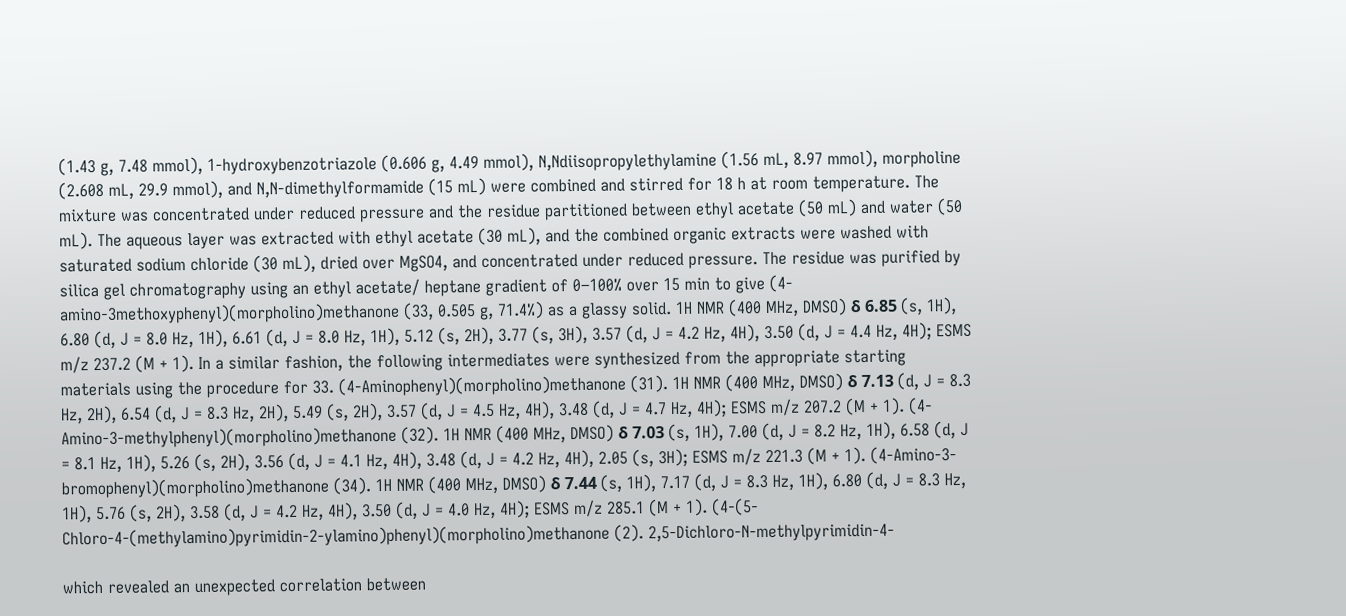(1.43 g, 7.48 mmol), 1-hydroxybenzotriazole (0.606 g, 4.49 mmol), N,Ndiisopropylethylamine (1.56 mL, 8.97 mmol), morpholine (2.608 mL, 29.9 mmol), and N,N-dimethylformamide (15 mL) were combined and stirred for 18 h at room temperature. The mixture was concentrated under reduced pressure and the residue partitioned between ethyl acetate (50 mL) and water (50 mL). The aqueous layer was extracted with ethyl acetate (30 mL), and the combined organic extracts were washed with saturated sodium chloride (30 mL), dried over MgSO4, and concentrated under reduced pressure. The residue was purified by silica gel chromatography using an ethyl acetate/ heptane gradient of 0−100% over 15 min to give (4-amino-3methoxyphenyl)(morpholino)methanone (33, 0.505 g, 71.4%) as a glassy solid. 1H NMR (400 MHz, DMSO) δ 6.85 (s, 1H), 6.80 (d, J = 8.0 Hz, 1H), 6.61 (d, J = 8.0 Hz, 1H), 5.12 (s, 2H), 3.77 (s, 3H), 3.57 (d, J = 4.2 Hz, 4H), 3.50 (d, J = 4.4 Hz, 4H); ESMS m/z 237.2 (M + 1). In a similar fashion, the following intermediates were synthesized from the appropriate starting materials using the procedure for 33. (4-Aminophenyl)(morpholino)methanone (31). 1H NMR (400 MHz, DMSO) δ 7.13 (d, J = 8.3 Hz, 2H), 6.54 (d, J = 8.3 Hz, 2H), 5.49 (s, 2H), 3.57 (d, J = 4.5 Hz, 4H), 3.48 (d, J = 4.7 Hz, 4H); ESMS m/z 207.2 (M + 1). (4-Amino-3-methylphenyl)(morpholino)methanone (32). 1H NMR (400 MHz, DMSO) δ 7.03 (s, 1H), 7.00 (d, J = 8.2 Hz, 1H), 6.58 (d, J = 8.1 Hz, 1H), 5.26 (s, 2H), 3.56 (d, J = 4.1 Hz, 4H), 3.48 (d, J = 4.2 Hz, 4H), 2.05 (s, 3H); ESMS m/z 221.3 (M + 1). (4-Amino-3-bromophenyl)(morpholino)methanone (34). 1H NMR (400 MHz, DMSO) δ 7.44 (s, 1H), 7.17 (d, J = 8.3 Hz, 1H), 6.80 (d, J = 8.3 Hz, 1H), 5.76 (s, 2H), 3.58 (d, J = 4.2 Hz, 4H), 3.50 (d, J = 4.0 Hz, 4H); ESMS m/z 285.1 (M + 1). (4-(5-Chloro-4-(methylamino)pyrimidin-2-ylamino)phenyl)(morpholino)methanone (2). 2,5-Dichloro-N-methylpyrimidin-4-

which revealed an unexpected correlation between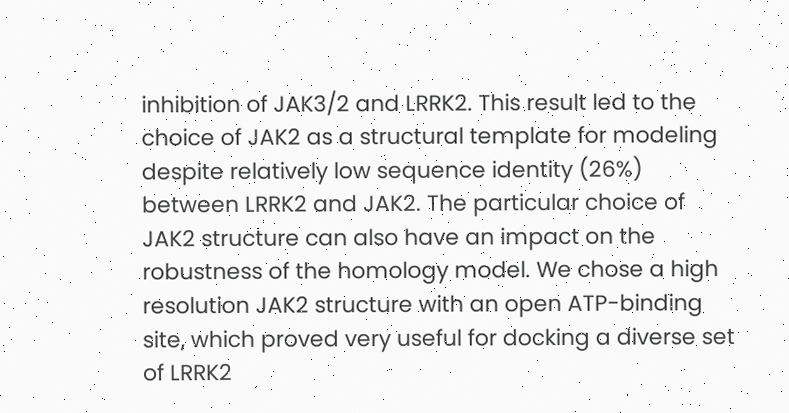inhibition of JAK3/2 and LRRK2. This result led to the choice of JAK2 as a structural template for modeling despite relatively low sequence identity (26%) between LRRK2 and JAK2. The particular choice of JAK2 structure can also have an impact on the robustness of the homology model. We chose a high resolution JAK2 structure with an open ATP-binding site, which proved very useful for docking a diverse set of LRRK2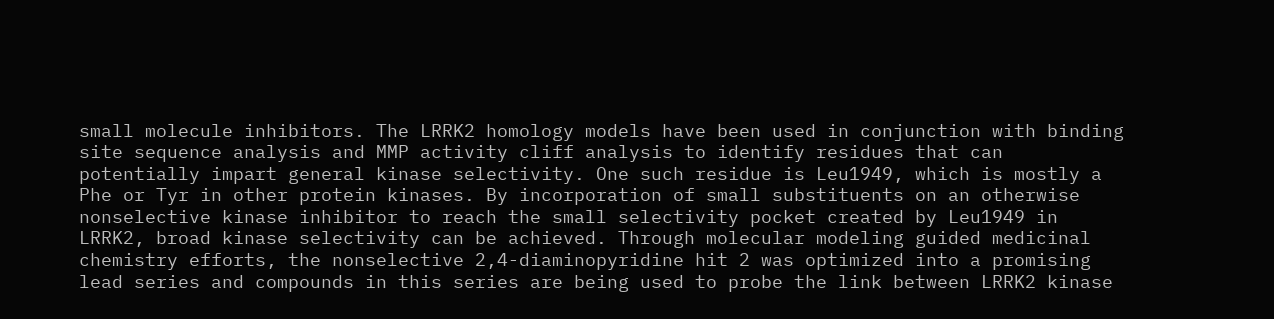small molecule inhibitors. The LRRK2 homology models have been used in conjunction with binding site sequence analysis and MMP activity cliff analysis to identify residues that can potentially impart general kinase selectivity. One such residue is Leu1949, which is mostly a Phe or Tyr in other protein kinases. By incorporation of small substituents on an otherwise nonselective kinase inhibitor to reach the small selectivity pocket created by Leu1949 in LRRK2, broad kinase selectivity can be achieved. Through molecular modeling guided medicinal chemistry efforts, the nonselective 2,4-diaminopyridine hit 2 was optimized into a promising lead series and compounds in this series are being used to probe the link between LRRK2 kinase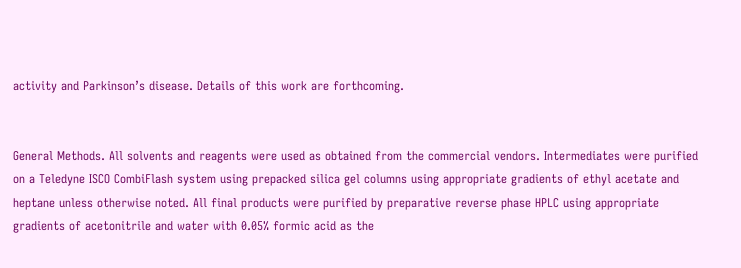activity and Parkinson’s disease. Details of this work are forthcoming.


General Methods. All solvents and reagents were used as obtained from the commercial vendors. Intermediates were purified on a Teledyne ISCO CombiFlash system using prepacked silica gel columns using appropriate gradients of ethyl acetate and heptane unless otherwise noted. All final products were purified by preparative reverse phase HPLC using appropriate gradients of acetonitrile and water with 0.05% formic acid as the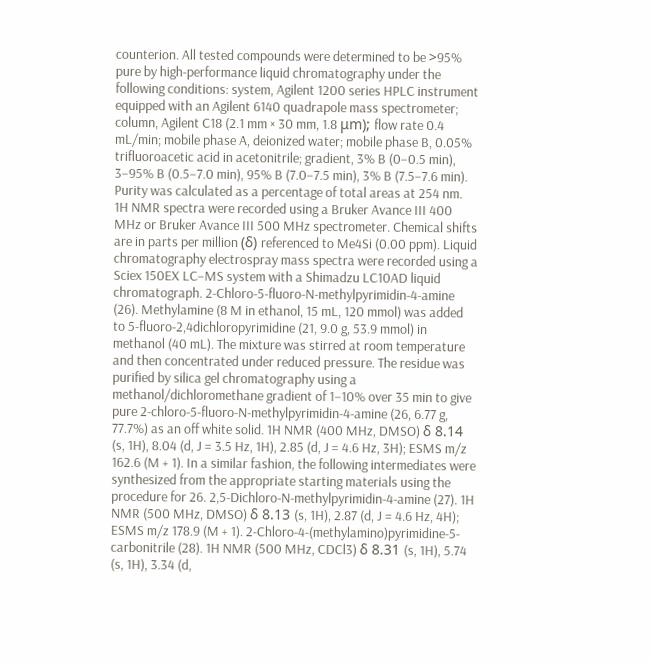counterion. All tested compounds were determined to be >95% pure by high-performance liquid chromatography under the following conditions: system, Agilent 1200 series HPLC instrument equipped with an Agilent 6140 quadrapole mass spectrometer; column, Agilent C18 (2.1 mm × 30 mm, 1.8 μm); flow rate 0.4 mL/min; mobile phase A, deionized water; mobile phase B, 0.05% trifluoroacetic acid in acetonitrile; gradient, 3% B (0−0.5 min), 3−95% B (0.5−7.0 min), 95% B (7.0−7.5 min), 3% B (7.5−7.6 min). Purity was calculated as a percentage of total areas at 254 nm. 1H NMR spectra were recorded using a Bruker Avance III 400 MHz or Bruker Avance III 500 MHz spectrometer. Chemical shifts are in parts per million (δ) referenced to Me4Si (0.00 ppm). Liquid chromatography electrospray mass spectra were recorded using a Sciex 150EX LC−MS system with a Shimadzu LC10AD liquid chromatograph. 2-Chloro-5-fluoro-N-methylpyrimidin-4-amine (26). Methylamine (8 M in ethanol, 15 mL, 120 mmol) was added to 5-fluoro-2,4dichloropyrimidine (21, 9.0 g, 53.9 mmol) in methanol (40 mL). The mixture was stirred at room temperature and then concentrated under reduced pressure. The residue was purified by silica gel chromatography using a methanol/dichloromethane gradient of 1−10% over 35 min to give pure 2-chloro-5-fluoro-N-methylpyrimidin-4-amine (26, 6.77 g, 77.7%) as an off white solid. 1H NMR (400 MHz, DMSO) δ 8.14 (s, 1H), 8.04 (d, J = 3.5 Hz, 1H), 2.85 (d, J = 4.6 Hz, 3H); ESMS m/z 162.6 (M + 1). In a similar fashion, the following intermediates were synthesized from the appropriate starting materials using the procedure for 26. 2,5-Dichloro-N-methylpyrimidin-4-amine (27). 1H NMR (500 MHz, DMSO) δ 8.13 (s, 1H), 2.87 (d, J = 4.6 Hz, 4H); ESMS m/z 178.9 (M + 1). 2-Chloro-4-(methylamino)pyrimidine-5-carbonitrile (28). 1H NMR (500 MHz, CDCl3) δ 8.31 (s, 1H), 5.74 (s, 1H), 3.34 (d,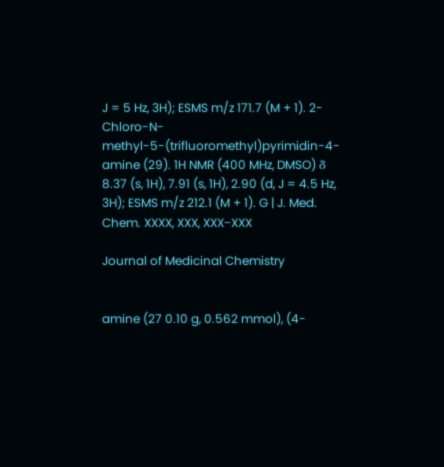J = 5 Hz, 3H); ESMS m/z 171.7 (M + 1). 2-Chloro-N-methyl-5-(trifluoromethyl)pyrimidin-4-amine (29). 1H NMR (400 MHz, DMSO) δ 8.37 (s, 1H), 7.91 (s, 1H), 2.90 (d, J = 4.5 Hz, 3H); ESMS m/z 212.1 (M + 1). G | J. Med. Chem. XXXX, XXX, XXX−XXX

Journal of Medicinal Chemistry


amine (27 0.10 g, 0.562 mmol), (4-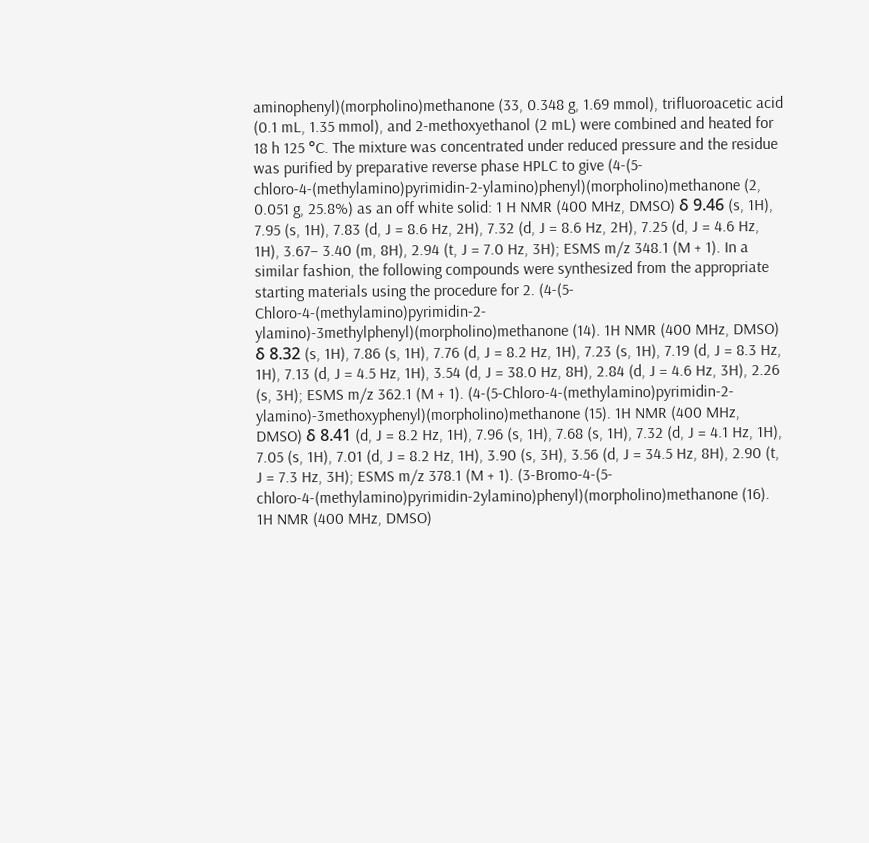aminophenyl)(morpholino)methanone (33, 0.348 g, 1.69 mmol), trifluoroacetic acid (0.1 mL, 1.35 mmol), and 2-methoxyethanol (2 mL) were combined and heated for 18 h 125 °C. The mixture was concentrated under reduced pressure and the residue was purified by preparative reverse phase HPLC to give (4-(5-chloro-4-(methylamino)pyrimidin-2-ylamino)phenyl)(morpholino)methanone (2, 0.051 g, 25.8%) as an off white solid: 1 H NMR (400 MHz, DMSO) δ 9.46 (s, 1H), 7.95 (s, 1H), 7.83 (d, J = 8.6 Hz, 2H), 7.32 (d, J = 8.6 Hz, 2H), 7.25 (d, J = 4.6 Hz, 1H), 3.67− 3.40 (m, 8H), 2.94 (t, J = 7.0 Hz, 3H); ESMS m/z 348.1 (M + 1). In a similar fashion, the following compounds were synthesized from the appropriate starting materials using the procedure for 2. (4-(5-Chloro-4-(methylamino)pyrimidin-2-ylamino)-3methylphenyl)(morpholino)methanone (14). 1H NMR (400 MHz, DMSO) δ 8.32 (s, 1H), 7.86 (s, 1H), 7.76 (d, J = 8.2 Hz, 1H), 7.23 (s, 1H), 7.19 (d, J = 8.3 Hz, 1H), 7.13 (d, J = 4.5 Hz, 1H), 3.54 (d, J = 38.0 Hz, 8H), 2.84 (d, J = 4.6 Hz, 3H), 2.26 (s, 3H); ESMS m/z 362.1 (M + 1). (4-(5-Chloro-4-(methylamino)pyrimidin-2-ylamino)-3methoxyphenyl)(morpholino)methanone (15). 1H NMR (400 MHz, DMSO) δ 8.41 (d, J = 8.2 Hz, 1H), 7.96 (s, 1H), 7.68 (s, 1H), 7.32 (d, J = 4.1 Hz, 1H), 7.05 (s, 1H), 7.01 (d, J = 8.2 Hz, 1H), 3.90 (s, 3H), 3.56 (d, J = 34.5 Hz, 8H), 2.90 (t, J = 7.3 Hz, 3H); ESMS m/z 378.1 (M + 1). (3-Bromo-4-(5-chloro-4-(methylamino)pyrimidin-2ylamino)phenyl)(morpholino)methanone (16). 1H NMR (400 MHz, DMSO)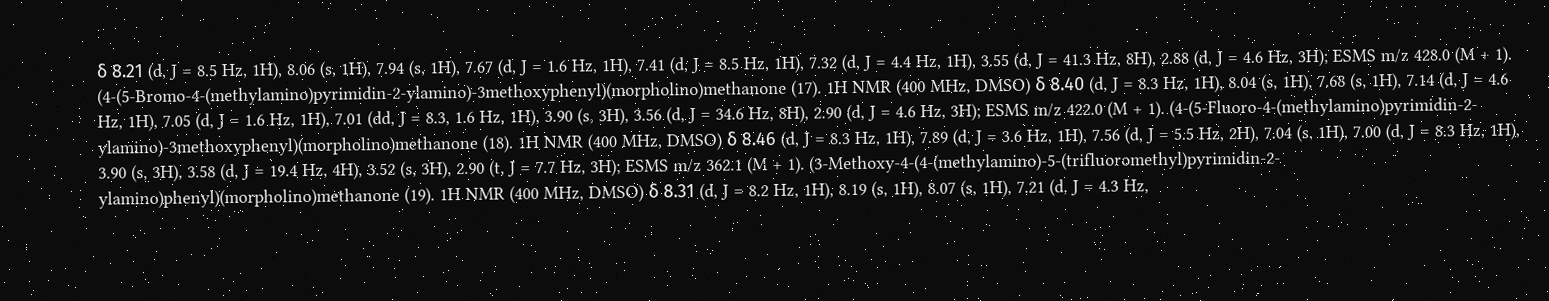δ 8.21 (d, J = 8.5 Hz, 1H), 8.06 (s, 1H), 7.94 (s, 1H), 7.67 (d, J = 1.6 Hz, 1H), 7.41 (d, J = 8.5 Hz, 1H), 7.32 (d, J = 4.4 Hz, 1H), 3.55 (d, J = 41.3 Hz, 8H), 2.88 (d, J = 4.6 Hz, 3H); ESMS m/z 428.0 (M + 1). (4-(5-Bromo-4-(methylamino)pyrimidin-2-ylamino)-3methoxyphenyl)(morpholino)methanone (17). 1H NMR (400 MHz, DMSO) δ 8.40 (d, J = 8.3 Hz, 1H), 8.04 (s, 1H), 7.68 (s, 1H), 7.14 (d, J = 4.6 Hz, 1H), 7.05 (d, J = 1.6 Hz, 1H), 7.01 (dd, J = 8.3, 1.6 Hz, 1H), 3.90 (s, 3H), 3.56 (d, J = 34.6 Hz, 8H), 2.90 (d, J = 4.6 Hz, 3H); ESMS m/z 422.0 (M + 1). (4-(5-Fluoro-4-(methylamino)pyrimidin-2-ylamino)-3methoxyphenyl)(morpholino)methanone (18). 1H NMR (400 MHz, DMSO) δ 8.46 (d, J = 8.3 Hz, 1H), 7.89 (d, J = 3.6 Hz, 1H), 7.56 (d, J = 5.5 Hz, 2H), 7.04 (s, 1H), 7.00 (d, J = 8.3 Hz, 1H), 3.90 (s, 3H), 3.58 (d, J = 19.4 Hz, 4H), 3.52 (s, 3H), 2.90 (t, J = 7.7 Hz, 3H); ESMS m/z 362.1 (M + 1). (3-Methoxy-4-(4-(methylamino)-5-(trifluoromethyl)pyrimidin-2-ylamino)phenyl)(morpholino)methanone (19). 1H NMR (400 MHz, DMSO) δ 8.31 (d, J = 8.2 Hz, 1H), 8.19 (s, 1H), 8.07 (s, 1H), 7.21 (d, J = 4.3 Hz,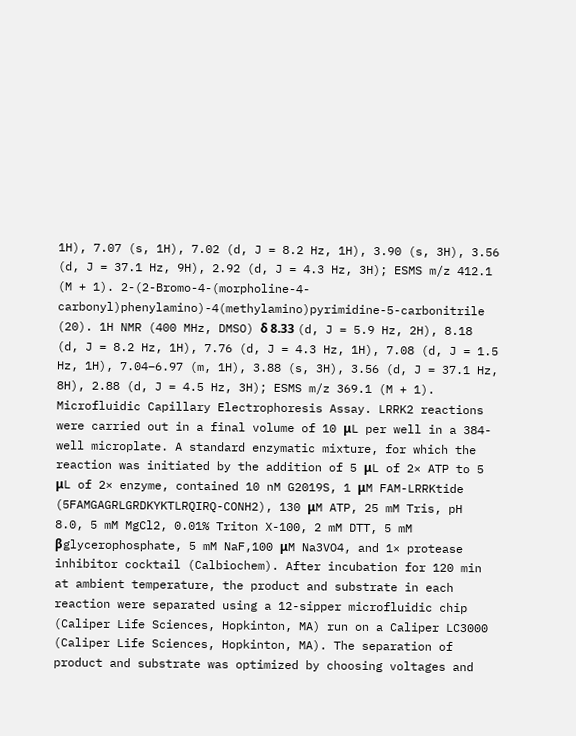1H), 7.07 (s, 1H), 7.02 (d, J = 8.2 Hz, 1H), 3.90 (s, 3H), 3.56 (d, J = 37.1 Hz, 9H), 2.92 (d, J = 4.3 Hz, 3H); ESMS m/z 412.1 (M + 1). 2-(2-Bromo-4-(morpholine-4-carbonyl)phenylamino)-4(methylamino)pyrimidine-5-carbonitrile (20). 1H NMR (400 MHz, DMSO) δ 8.33 (d, J = 5.9 Hz, 2H), 8.18 (d, J = 8.2 Hz, 1H), 7.76 (d, J = 4.3 Hz, 1H), 7.08 (d, J = 1.5 Hz, 1H), 7.04−6.97 (m, 1H), 3.88 (s, 3H), 3.56 (d, J = 37.1 Hz, 8H), 2.88 (d, J = 4.5 Hz, 3H); ESMS m/z 369.1 (M + 1). Microfluidic Capillary Electrophoresis Assay. LRRK2 reactions were carried out in a final volume of 10 μL per well in a 384-well microplate. A standard enzymatic mixture, for which the reaction was initiated by the addition of 5 μL of 2× ATP to 5 μL of 2× enzyme, contained 10 nM G2019S, 1 μM FAM-LRRKtide (5FAMGAGRLGRDKYKTLRQIRQ-CONH2), 130 μM ATP, 25 mM Tris, pH 8.0, 5 mM MgCl2, 0.01% Triton X-100, 2 mM DTT, 5 mM βglycerophosphate, 5 mM NaF,100 μM Na3VO4, and 1× protease inhibitor cocktail (Calbiochem). After incubation for 120 min at ambient temperature, the product and substrate in each reaction were separated using a 12-sipper microfluidic chip (Caliper Life Sciences, Hopkinton, MA) run on a Caliper LC3000 (Caliper Life Sciences, Hopkinton, MA). The separation of product and substrate was optimized by choosing voltages and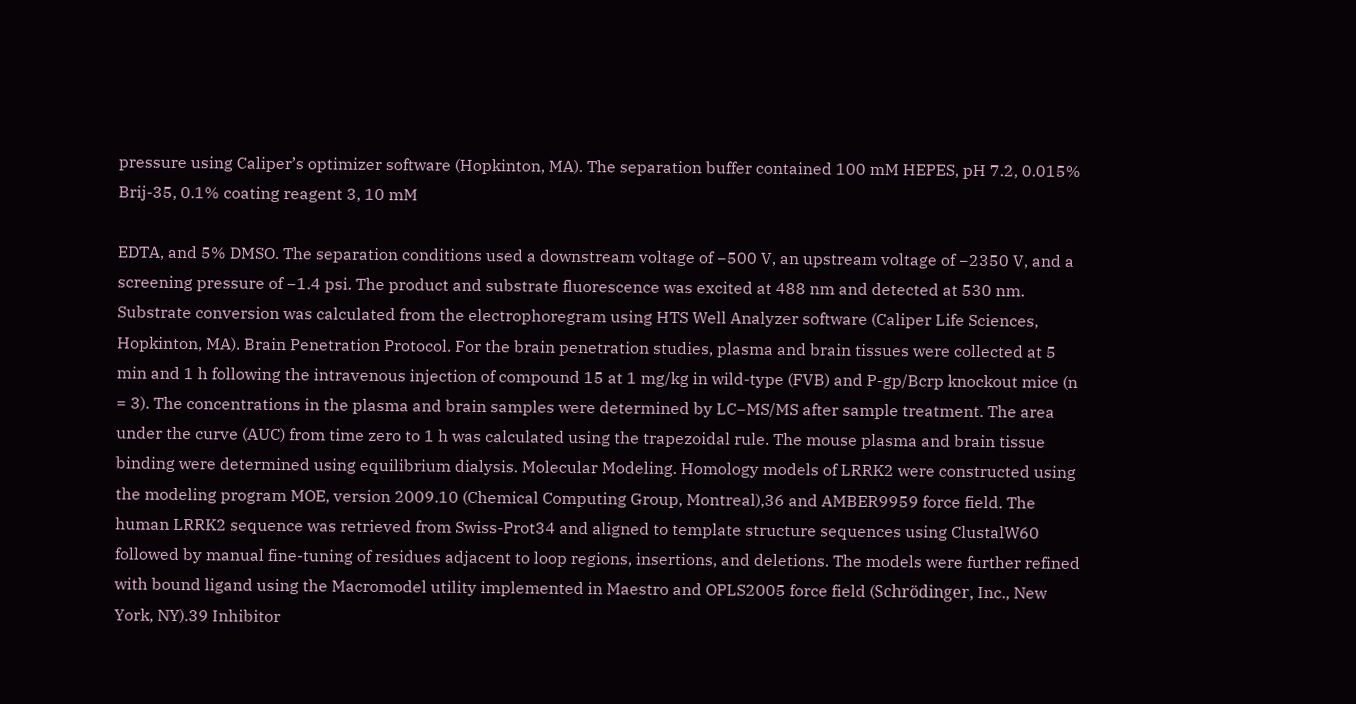pressure using Caliper’s optimizer software (Hopkinton, MA). The separation buffer contained 100 mM HEPES, pH 7.2, 0.015% Brij-35, 0.1% coating reagent 3, 10 mM

EDTA, and 5% DMSO. The separation conditions used a downstream voltage of −500 V, an upstream voltage of −2350 V, and a screening pressure of −1.4 psi. The product and substrate fluorescence was excited at 488 nm and detected at 530 nm. Substrate conversion was calculated from the electrophoregram using HTS Well Analyzer software (Caliper Life Sciences, Hopkinton, MA). Brain Penetration Protocol. For the brain penetration studies, plasma and brain tissues were collected at 5 min and 1 h following the intravenous injection of compound 15 at 1 mg/kg in wild-type (FVB) and P-gp/Bcrp knockout mice (n = 3). The concentrations in the plasma and brain samples were determined by LC−MS/MS after sample treatment. The area under the curve (AUC) from time zero to 1 h was calculated using the trapezoidal rule. The mouse plasma and brain tissue binding were determined using equilibrium dialysis. Molecular Modeling. Homology models of LRRK2 were constructed using the modeling program MOE, version 2009.10 (Chemical Computing Group, Montreal),36 and AMBER9959 force field. The human LRRK2 sequence was retrieved from Swiss-Prot34 and aligned to template structure sequences using ClustalW60 followed by manual fine-tuning of residues adjacent to loop regions, insertions, and deletions. The models were further refined with bound ligand using the Macromodel utility implemented in Maestro and OPLS2005 force field (Schrödinger, Inc., New York, NY).39 Inhibitor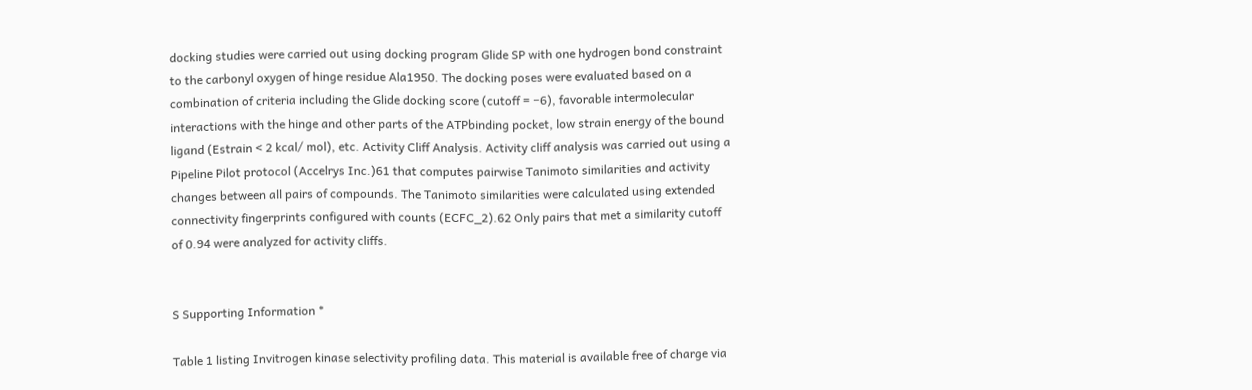docking studies were carried out using docking program Glide SP with one hydrogen bond constraint to the carbonyl oxygen of hinge residue Ala1950. The docking poses were evaluated based on a combination of criteria including the Glide docking score (cutoff = −6), favorable intermolecular interactions with the hinge and other parts of the ATPbinding pocket, low strain energy of the bound ligand (Estrain < 2 kcal/ mol), etc. Activity Cliff Analysis. Activity cliff analysis was carried out using a Pipeline Pilot protocol (Accelrys Inc.)61 that computes pairwise Tanimoto similarities and activity changes between all pairs of compounds. The Tanimoto similarities were calculated using extended connectivity fingerprints configured with counts (ECFC_2).62 Only pairs that met a similarity cutoff of 0.94 were analyzed for activity cliffs.


S Supporting Information *

Table 1 listing Invitrogen kinase selectivity profiling data. This material is available free of charge via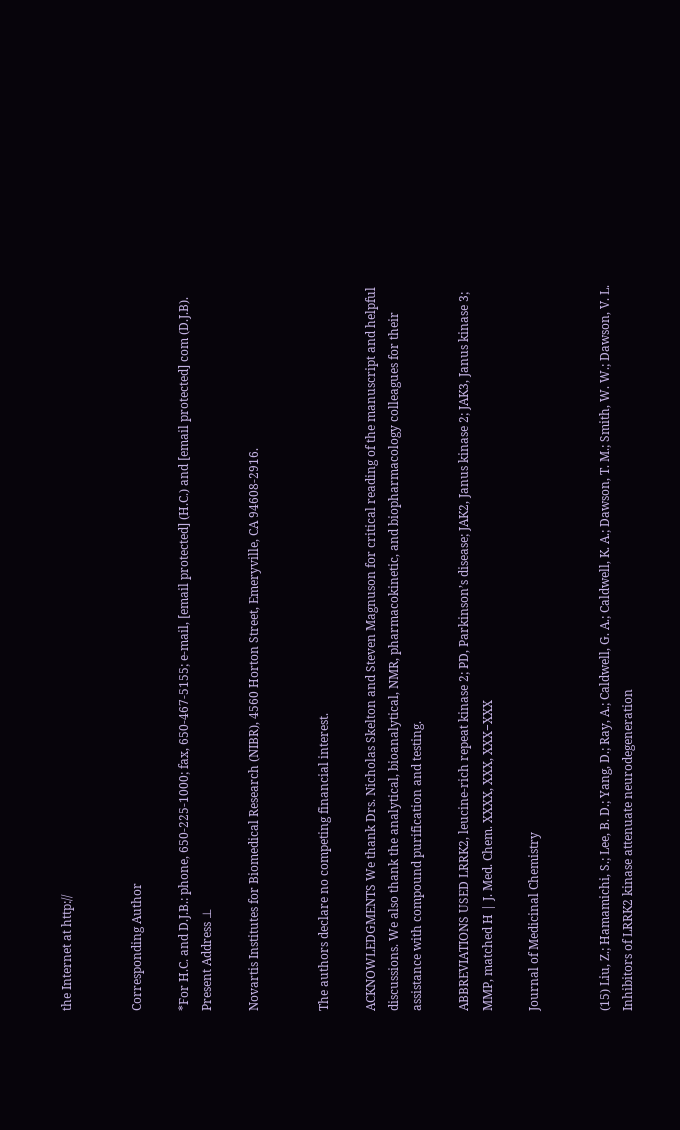the Internet at http://


Corresponding Author

*For H.C. and D.J.B.: phone, 650-225-1000; fax, 650-467-5155; e-mail, [email protected] (H.C.) and [email protected] com (D.J.B). Present Address ⊥

Novartis Institutes for Biomedical Research (NIBR), 4560 Horton Street, Emeryville, CA 94608-2916.


The authors declare no competing financial interest.

ACKNOWLEDGMENTS We thank Drs. Nicholas Skelton and Steven Magnuson for critical reading of the manuscript and helpful discussions. We also thank the analytical, bioanalytical, NMR, pharmacokinetic, and biopharmacology colleagues for their assistance with compound purification and testing.

ABBREVIATIONS USED LRRK2, leucine-rich repeat kinase 2; PD, Parkinson’s disease; JAK2, Janus kinase 2; JAK3, Janus kinase 3; MMP, matched H | J. Med. Chem. XXXX, XXX, XXX−XXX

Journal of Medicinal Chemistry


(15) Liu, Z.; Hamamichi, S.; Lee, B. D.; Yang, D.; Ray, A.; Caldwell, G. A.; Caldwell, K. A.; Dawson, T. M.; Smith, W. W.; Dawson, V. L. Inhibitors of LRRK2 kinase attenuate neurodegeneration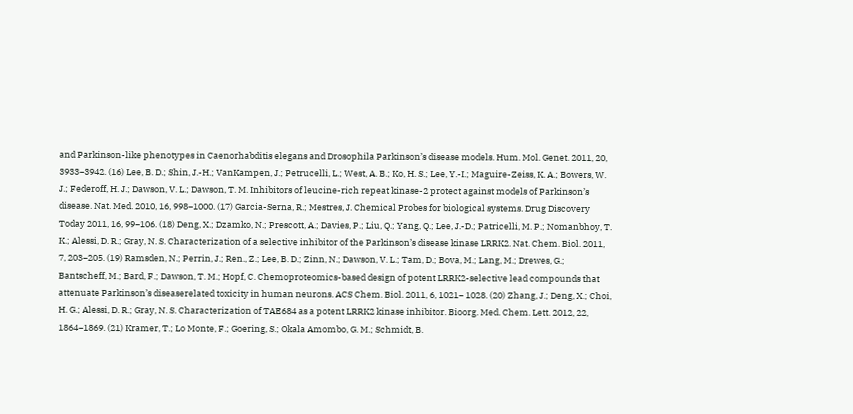and Parkinson-like phenotypes in Caenorhabditis elegans and Drosophila Parkinson’s disease models. Hum. Mol. Genet. 2011, 20, 3933−3942. (16) Lee, B. D.; Shin, J.-H.; VanKampen, J.; Petrucelli, L.; West, A. B.; Ko, H. S.; Lee, Y.-I.; Maguire-Zeiss, K. A.; Bowers, W. J.; Federoff, H. J.; Dawson, V. L.; Dawson, T. M. Inhibitors of leucine-rich repeat kinase-2 protect against models of Parkinson’s disease. Nat. Med. 2010, 16, 998−1000. (17) Garcia-Serna, R.; Mestres, J. Chemical Probes for biological systems. Drug Discovery Today 2011, 16, 99−106. (18) Deng, X.; Dzamko, N.; Prescott, A.; Davies, P.; Liu, Q.; Yang, Q.; Lee, J.-D.; Patricelli, M. P.; Nomanbhoy, T. K.; Alessi, D. R.; Gray, N. S. Characterization of a selective inhibitor of the Parkinson’s disease kinase LRRK2. Nat. Chem. Biol. 2011, 7, 203−205. (19) Ramsden, N.; Perrin, J.; Ren., Z.; Lee, B. D.; Zinn, N.; Dawson, V. L.; Tam, D.; Bova, M.; Lang, M.; Drewes, G.; Bantscheff, M.; Bard, F.; Dawson, T. M.; Hopf, C. Chemoproteomics-based design of potent LRRK2-selective lead compounds that attenuate Parkinson’s diseaserelated toxicity in human neurons. ACS Chem. Biol. 2011, 6, 1021− 1028. (20) Zhang, J.; Deng, X.; Choi, H. G.; Alessi, D. R.; Gray, N. S. Characterization of TAE684 as a potent LRRK2 kinase inhibitor. Bioorg. Med. Chem. Lett. 2012, 22, 1864−1869. (21) Kramer, T.; Lo Monte, F.; Goering, S.; Okala Amombo, G. M.; Schmidt, B.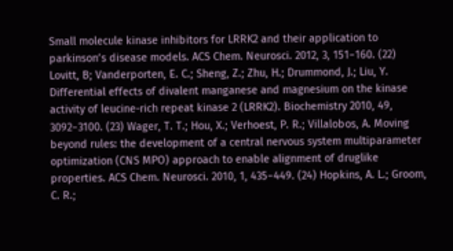Small molecule kinase inhibitors for LRRK2 and their application to parkinson’s disease models. ACS Chem. Neurosci. 2012, 3, 151−160. (22) Lovitt, B; Vanderporten, E. C.; Sheng, Z.; Zhu, H.; Drummond, J.; Liu, Y. Differential effects of divalent manganese and magnesium on the kinase activity of leucine-rich repeat kinase 2 (LRRK2). Biochemistry 2010, 49, 3092−3100. (23) Wager, T. T.; Hou, X.; Verhoest, P. R.; Villalobos, A. Moving beyond rules: the development of a central nervous system multiparameter optimization (CNS MPO) approach to enable alignment of druglike properties. ACS Chem. Neurosci. 2010, 1, 435−449. (24) Hopkins, A. L.; Groom, C. R.;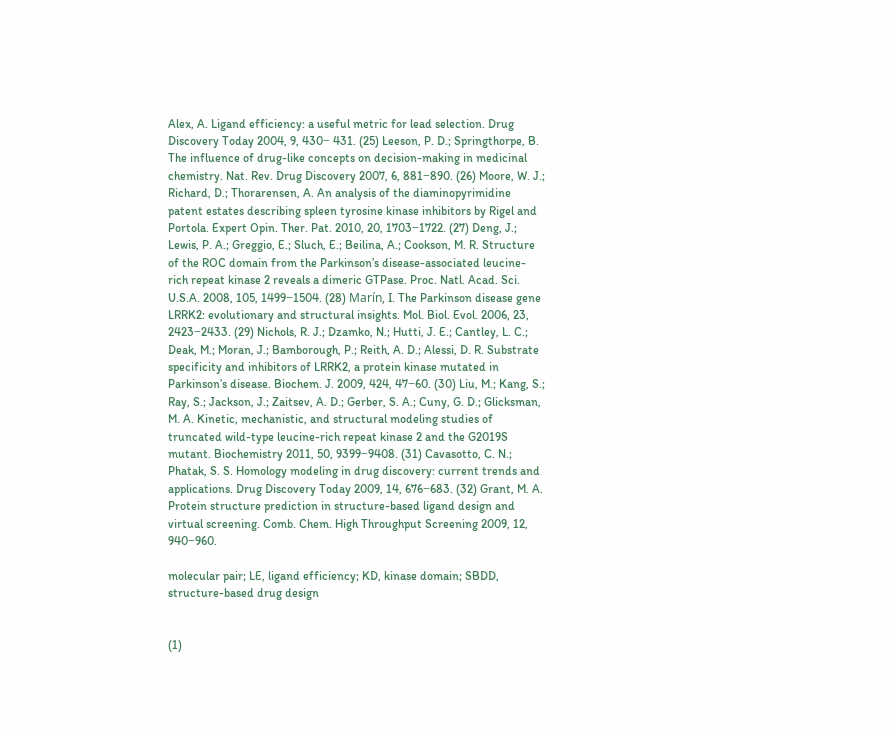Alex, A. Ligand efficiency: a useful metric for lead selection. Drug Discovery Today 2004, 9, 430− 431. (25) Leeson, P. D.; Springthorpe, B. The influence of drug-like concepts on decision-making in medicinal chemistry. Nat. Rev. Drug Discovery 2007, 6, 881−890. (26) Moore, W. J.; Richard, D.; Thorarensen, A. An analysis of the diaminopyrimidine patent estates describing spleen tyrosine kinase inhibitors by Rigel and Portola. Expert Opin. Ther. Pat. 2010, 20, 1703−1722. (27) Deng, J.; Lewis, P. A.; Greggio, E.; Sluch, E.; Beilina, A.; Cookson, M. R. Structure of the ROC domain from the Parkinson’s disease-associated leucine-rich repeat kinase 2 reveals a dimeric GTPase. Proc. Natl. Acad. Sci. U.S.A. 2008, 105, 1499−1504. (28) Marín, I. The Parkinson disease gene LRRK2: evolutionary and structural insights. Mol. Biol. Evol. 2006, 23, 2423−2433. (29) Nichols, R. J.; Dzamko, N.; Hutti, J. E.; Cantley, L. C.; Deak, M.; Moran, J.; Bamborough, P.; Reith, A. D.; Alessi, D. R. Substrate specificity and inhibitors of LRRK2, a protein kinase mutated in Parkinson’s disease. Biochem. J. 2009, 424, 47−60. (30) Liu, M.; Kang, S.; Ray, S.; Jackson, J.; Zaitsev, A. D.; Gerber, S. A.; Cuny, G. D.; Glicksman, M. A. Kinetic, mechanistic, and structural modeling studies of truncated wild-type leucine-rich repeat kinase 2 and the G2019S mutant. Biochemistry 2011, 50, 9399−9408. (31) Cavasotto, C. N.; Phatak, S. S. Homology modeling in drug discovery: current trends and applications. Drug Discovery Today 2009, 14, 676−683. (32) Grant, M. A. Protein structure prediction in structure-based ligand design and virtual screening. Comb. Chem. High Throughput Screening 2009, 12, 940−960.

molecular pair; LE, ligand efficiency; KD, kinase domain; SBDD, structure-based drug design


(1)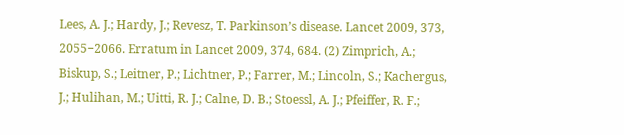Lees, A. J.; Hardy, J.; Revesz, T. Parkinson’s disease. Lancet 2009, 373, 2055−2066. Erratum in Lancet 2009, 374, 684. (2) Zimprich, A.; Biskup, S.; Leitner, P.; Lichtner, P.; Farrer, M.; Lincoln, S.; Kachergus, J.; Hulihan, M.; Uitti, R. J.; Calne, D. B.; Stoessl, A. J.; Pfeiffer, R. F.;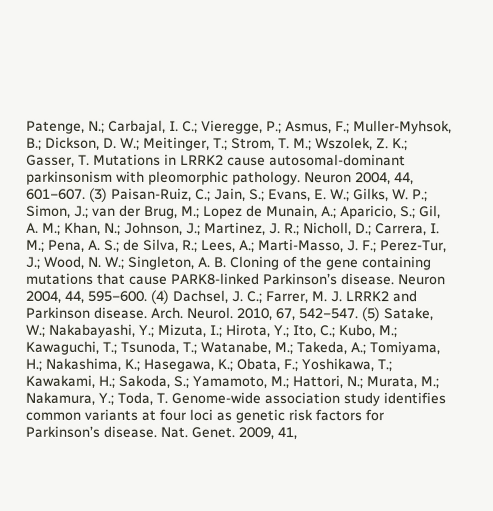Patenge, N.; Carbajal, I. C.; Vieregge, P.; Asmus, F.; Muller-Myhsok, B.; Dickson, D. W.; Meitinger, T.; Strom, T. M.; Wszolek, Z. K.; Gasser, T. Mutations in LRRK2 cause autosomal-dominant parkinsonism with pleomorphic pathology. Neuron 2004, 44, 601−607. (3) Paisan-Ruiz, C.; Jain, S.; Evans, E. W.; Gilks, W. P.; Simon, J.; van der Brug, M.; Lopez de Munain, A.; Aparicio, S.; Gil, A. M.; Khan, N.; Johnson, J.; Martinez, J. R.; Nicholl, D.; Carrera, I. M.; Pena, A. S.; de Silva, R.; Lees, A.; Marti-Masso, J. F.; Perez-Tur, J.; Wood, N. W.; Singleton, A. B. Cloning of the gene containing mutations that cause PARK8-linked Parkinson’s disease. Neuron 2004, 44, 595−600. (4) Dachsel, J. C.; Farrer, M. J. LRRK2 and Parkinson disease. Arch. Neurol. 2010, 67, 542−547. (5) Satake, W.; Nakabayashi, Y.; Mizuta, I.; Hirota, Y.; Ito, C.; Kubo, M.; Kawaguchi, T.; Tsunoda, T.; Watanabe, M.; Takeda, A.; Tomiyama, H.; Nakashima, K.; Hasegawa, K.; Obata, F.; Yoshikawa, T.; Kawakami, H.; Sakoda, S.; Yamamoto, M.; Hattori, N.; Murata, M.; Nakamura, Y.; Toda, T. Genome-wide association study identifies common variants at four loci as genetic risk factors for Parkinson’s disease. Nat. Genet. 2009, 41,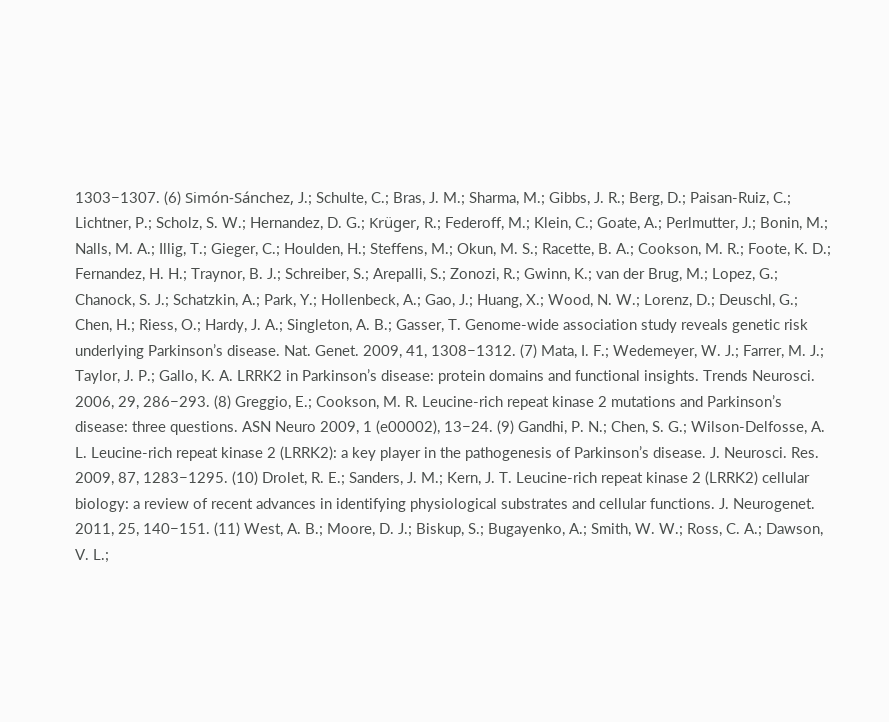1303−1307. (6) Simón-Sánchez, J.; Schulte, C.; Bras, J. M.; Sharma, M.; Gibbs, J. R.; Berg, D.; Paisan-Ruiz, C.; Lichtner, P.; Scholz, S. W.; Hernandez, D. G.; Krüger, R.; Federoff, M.; Klein, C.; Goate, A.; Perlmutter, J.; Bonin, M.; Nalls, M. A.; Illig, T.; Gieger, C.; Houlden, H.; Steffens, M.; Okun, M. S.; Racette, B. A.; Cookson, M. R.; Foote, K. D.; Fernandez, H. H.; Traynor, B. J.; Schreiber, S.; Arepalli, S.; Zonozi, R.; Gwinn, K.; van der Brug, M.; Lopez, G.; Chanock, S. J.; Schatzkin, A.; Park, Y.; Hollenbeck, A.; Gao, J.; Huang, X.; Wood, N. W.; Lorenz, D.; Deuschl, G.; Chen, H.; Riess, O.; Hardy, J. A.; Singleton, A. B.; Gasser, T. Genome-wide association study reveals genetic risk underlying Parkinson’s disease. Nat. Genet. 2009, 41, 1308−1312. (7) Mata, I. F.; Wedemeyer, W. J.; Farrer, M. J.; Taylor, J. P.; Gallo, K. A. LRRK2 in Parkinson’s disease: protein domains and functional insights. Trends Neurosci. 2006, 29, 286−293. (8) Greggio, E.; Cookson, M. R. Leucine-rich repeat kinase 2 mutations and Parkinson’s disease: three questions. ASN Neuro 2009, 1 (e00002), 13−24. (9) Gandhi, P. N.; Chen, S. G.; Wilson-Delfosse, A. L. Leucine-rich repeat kinase 2 (LRRK2): a key player in the pathogenesis of Parkinson’s disease. J. Neurosci. Res. 2009, 87, 1283−1295. (10) Drolet, R. E.; Sanders, J. M.; Kern, J. T. Leucine-rich repeat kinase 2 (LRRK2) cellular biology: a review of recent advances in identifying physiological substrates and cellular functions. J. Neurogenet. 2011, 25, 140−151. (11) West, A. B.; Moore, D. J.; Biskup, S.; Bugayenko, A.; Smith, W. W.; Ross, C. A.; Dawson, V. L.;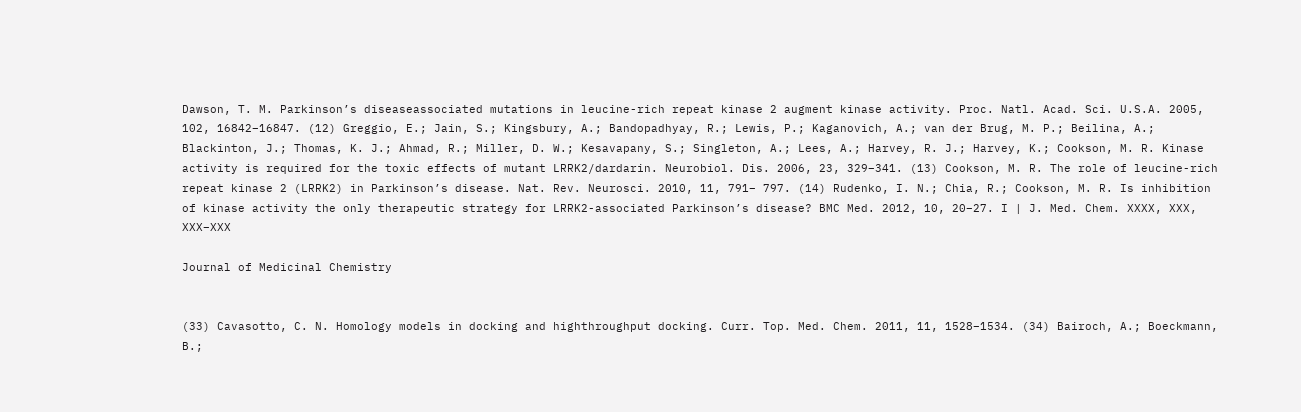Dawson, T. M. Parkinson’s diseaseassociated mutations in leucine-rich repeat kinase 2 augment kinase activity. Proc. Natl. Acad. Sci. U.S.A. 2005, 102, 16842−16847. (12) Greggio, E.; Jain, S.; Kingsbury, A.; Bandopadhyay, R.; Lewis, P.; Kaganovich, A.; van der Brug, M. P.; Beilina, A.; Blackinton, J.; Thomas, K. J.; Ahmad, R.; Miller, D. W.; Kesavapany, S.; Singleton, A.; Lees, A.; Harvey, R. J.; Harvey, K.; Cookson, M. R. Kinase activity is required for the toxic effects of mutant LRRK2/dardarin. Neurobiol. Dis. 2006, 23, 329−341. (13) Cookson, M. R. The role of leucine-rich repeat kinase 2 (LRRK2) in Parkinson’s disease. Nat. Rev. Neurosci. 2010, 11, 791− 797. (14) Rudenko, I. N.; Chia, R.; Cookson, M. R. Is inhibition of kinase activity the only therapeutic strategy for LRRK2-associated Parkinson’s disease? BMC Med. 2012, 10, 20−27. I | J. Med. Chem. XXXX, XXX, XXX−XXX

Journal of Medicinal Chemistry


(33) Cavasotto, C. N. Homology models in docking and highthroughput docking. Curr. Top. Med. Chem. 2011, 11, 1528−1534. (34) Bairoch, A.; Boeckmann, B.;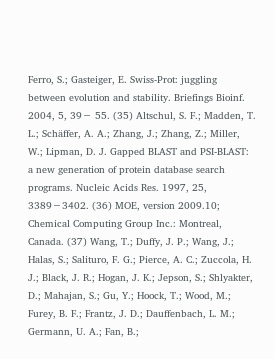Ferro, S.; Gasteiger, E. Swiss-Prot: juggling between evolution and stability. Briefings Bioinf. 2004, 5, 39− 55. (35) Altschul, S. F.; Madden, T. L.; Schäffer, A. A.; Zhang, J.; Zhang, Z.; Miller, W.; Lipman, D. J. Gapped BLAST and PSI-BLAST: a new generation of protein database search programs. Nucleic Acids Res. 1997, 25, 3389−3402. (36) MOE, version 2009.10; Chemical Computing Group Inc.: Montreal, Canada. (37) Wang, T.; Duffy, J. P.; Wang, J.; Halas, S.; Salituro, F. G.; Pierce, A. C.; Zuccola, H. J.; Black, J. R.; Hogan, J. K.; Jepson, S.; Shlyakter, D.; Mahajan, S.; Gu, Y.; Hoock, T.; Wood, M.; Furey, B. F.; Frantz, J. D.; Dauffenbach, L. M.; Germann, U. A.; Fan, B.;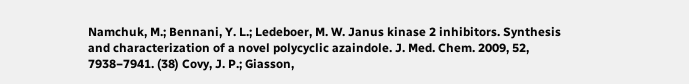Namchuk, M.; Bennani, Y. L.; Ledeboer, M. W. Janus kinase 2 inhibitors. Synthesis and characterization of a novel polycyclic azaindole. J. Med. Chem. 2009, 52, 7938−7941. (38) Covy, J. P.; Giasson,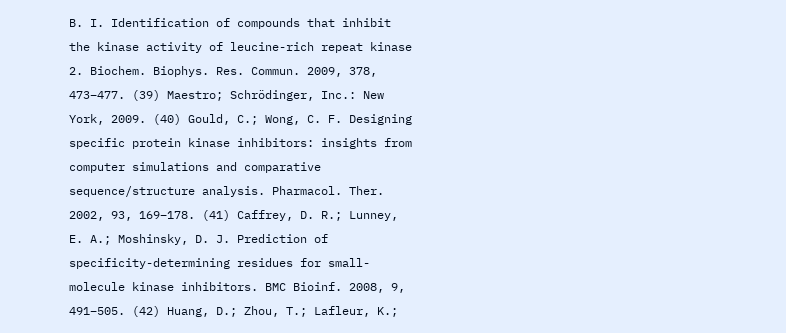B. I. Identification of compounds that inhibit the kinase activity of leucine-rich repeat kinase 2. Biochem. Biophys. Res. Commun. 2009, 378, 473−477. (39) Maestro; Schrödinger, Inc.: New York, 2009. (40) Gould, C.; Wong, C. F. Designing specific protein kinase inhibitors: insights from computer simulations and comparative sequence/structure analysis. Pharmacol. Ther. 2002, 93, 169−178. (41) Caffrey, D. R.; Lunney, E. A.; Moshinsky, D. J. Prediction of specificity-determining residues for small-molecule kinase inhibitors. BMC Bioinf. 2008, 9, 491−505. (42) Huang, D.; Zhou, T.; Lafleur, K.;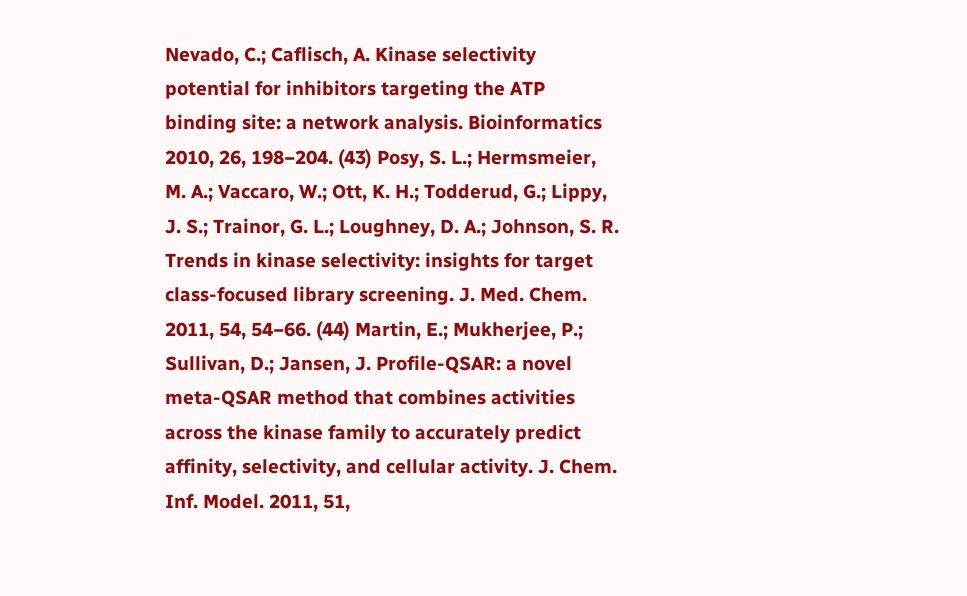Nevado, C.; Caflisch, A. Kinase selectivity potential for inhibitors targeting the ATP binding site: a network analysis. Bioinformatics 2010, 26, 198−204. (43) Posy, S. L.; Hermsmeier, M. A.; Vaccaro, W.; Ott, K. H.; Todderud, G.; Lippy, J. S.; Trainor, G. L.; Loughney, D. A.; Johnson, S. R. Trends in kinase selectivity: insights for target class-focused library screening. J. Med. Chem. 2011, 54, 54−66. (44) Martin, E.; Mukherjee, P.; Sullivan, D.; Jansen, J. Profile-QSAR: a novel meta-QSAR method that combines activities across the kinase family to accurately predict affinity, selectivity, and cellular activity. J. Chem. Inf. Model. 2011, 51,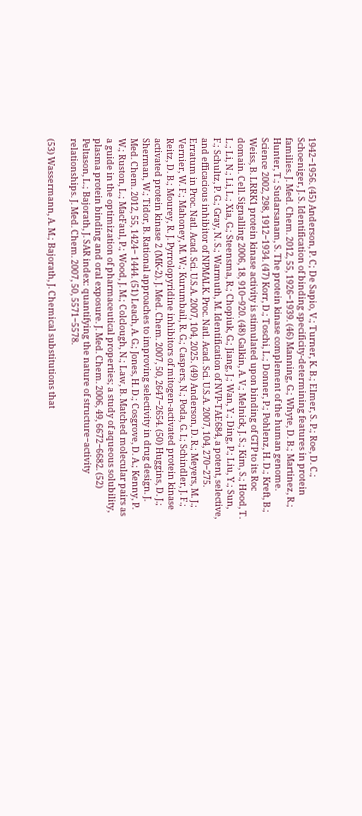1942−1956. (45) Anderson, P. C; De Sapio, V.; Turner, K. B.; Elmer, S. P.; Roe, D. C.; Schoeniger, J. S. Identification of binding specificity-determining features in protein families. J. Med. Chem. 2012, 55, 1926−1939. (46) Manning, G.; Whyte, D. B.; Martinez, R.; Hunter, T.; Sudarsanam, S. The protein kinase complement of the human genome. Science 2002, 298, 1912−1934. (47) Korr, D.; Toschi, L.; Donner, P.; Pohlenz, H. D.; Kreft, B.; Weiss, B. LRRK1 protein kinase activity is stimulated upon binding of GTP to its Roc domain. Cell. Signalling 2006, 18, 910−920. (48) Galkin, A. V.; Melnick, J. S.; Kim, S.; Hood, T. L.; Li, N.; Li, L.; Xia, G.; Steensma, R.; Chopiuk, G.; Jiang, J.; Wan, Y.; Ding, P.; Liu, Y.; Sun, F.; Schultz, P. G.; Gray, N. S.; Warmuth, M. Identification of NVP-TAE684, a potent, selective, and efficacious inhibitor of NPMALK. Proc. Natl. Acad. Sci. U.S.A. 2007, 104, 270−275. Erratum in Proc. Natl. Acad. Sci. U.S.A. 2007, 104, 2025. (49) Anderson, D. R.; Meyers, M. J.; Vernier, W. F.; Mahoney, M. W.; Kurumbail, R. G.; Caspers, N.; Poda, G. I.; Schindler, J. F.; Reitz, D. B.; Mourey, R. J. Pyrrolopyridine inhibitors of mitogen-activated protein kinase activated protein kinase 2 (MK-2). J. Med. Chem. 2007, 50, 2647−2654. (50) Huggins, D. J.; Sherman, W.; Tidor, B. Rational approaches to improving selectivity in drug design. J. Med. Chem. 2012, 55, 1424− 1444. (51) Leach, A. G.; Jones, H. D.; Cosgrove, D. A.; Kenny, P. W.; Ruston, L.; MacFaul, P.; Wood, J. M.; Colclough, N.; Law, B. Matched molecular pairs as a guide in the optimization of pharmaceutical properties; a study of aqueous solubility, plasma protein binding and oral exposure. J. Med. Chem. 2006, 49, 6672−6682. (52) Peltason, L.; Bajorath, J. SAR index: quantifying the nature of structure−activity relationships. J. Med. Chem. 2007, 50, 5571−5578.

(53) Wassermann, A. M.; Bajorath, J. Chemical substitutions that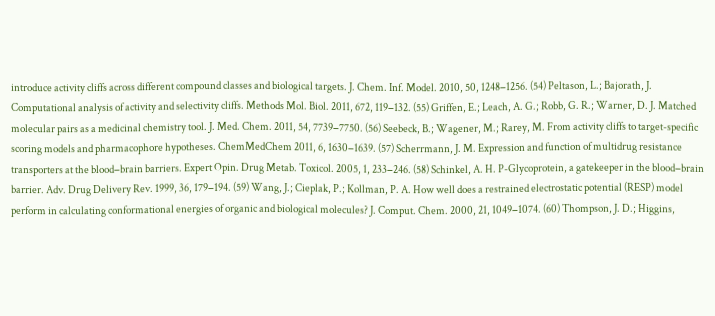introduce activity cliffs across different compound classes and biological targets. J. Chem. Inf. Model. 2010, 50, 1248−1256. (54) Peltason, L.; Bajorath, J. Computational analysis of activity and selectivity cliffs. Methods Mol. Biol. 2011, 672, 119−132. (55) Griffen, E.; Leach, A. G.; Robb, G. R.; Warner, D. J. Matched molecular pairs as a medicinal chemistry tool. J. Med. Chem. 2011, 54, 7739−7750. (56) Seebeck, B.; Wagener, M.; Rarey, M. From activity cliffs to target-specific scoring models and pharmacophore hypotheses. ChemMedChem 2011, 6, 1630−1639. (57) Scherrmann, J. M. Expression and function of multidrug resistance transporters at the blood−brain barriers. Expert Opin. Drug Metab. Toxicol. 2005, 1, 233−246. (58) Schinkel, A. H. P-Glycoprotein, a gatekeeper in the blood−brain barrier. Adv. Drug Delivery Rev. 1999, 36, 179−194. (59) Wang, J.; Cieplak, P.; Kollman, P. A. How well does a restrained electrostatic potential (RESP) model perform in calculating conformational energies of organic and biological molecules? J. Comput. Chem. 2000, 21, 1049−1074. (60) Thompson, J. D.; Higgins,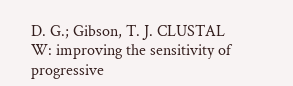D. G.; Gibson, T. J. CLUSTAL W: improving the sensitivity of progressive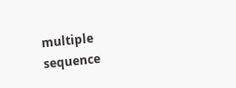multiple sequence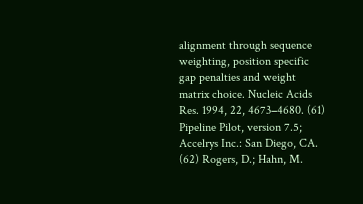alignment through sequence weighting, position specific gap penalties and weight matrix choice. Nucleic Acids Res. 1994, 22, 4673−4680. (61) Pipeline Pilot, version 7.5; Accelrys Inc.: San Diego, CA. (62) Rogers, D.; Hahn, M.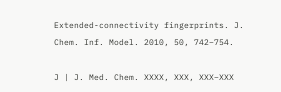Extended-connectivity fingerprints. J. Chem. Inf. Model. 2010, 50, 742−754.

J | J. Med. Chem. XXXX, XXX, XXX−XXX